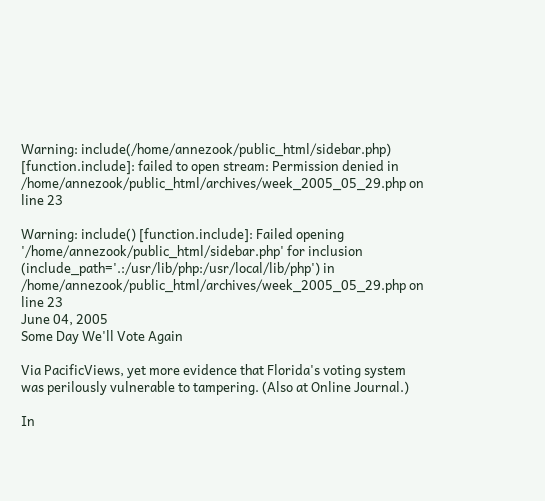Warning: include(/home/annezook/public_html/sidebar.php) [function.include]: failed to open stream: Permission denied in /home/annezook/public_html/archives/week_2005_05_29.php on line 23

Warning: include() [function.include]: Failed opening '/home/annezook/public_html/sidebar.php' for inclusion (include_path='.:/usr/lib/php:/usr/local/lib/php') in /home/annezook/public_html/archives/week_2005_05_29.php on line 23
June 04, 2005
Some Day We'll Vote Again

Via PacificViews, yet more evidence that Florida's voting system was perilously vulnerable to tampering. (Also at Online Journal.)

In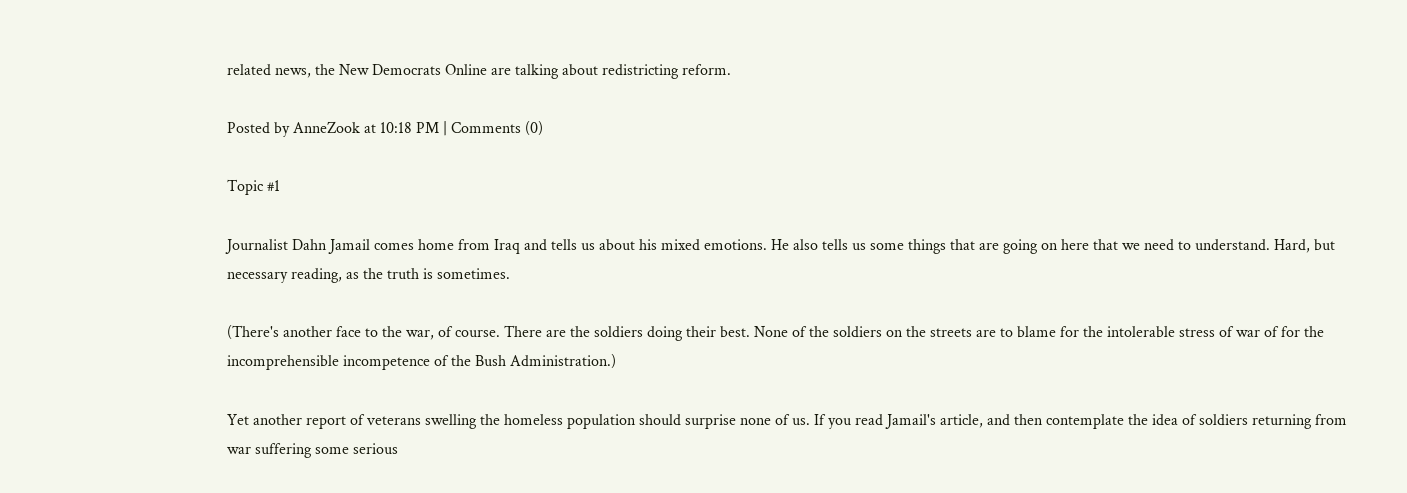related news, the New Democrats Online are talking about redistricting reform.

Posted by AnneZook at 10:18 PM | Comments (0)

Topic #1

Journalist Dahn Jamail comes home from Iraq and tells us about his mixed emotions. He also tells us some things that are going on here that we need to understand. Hard, but necessary reading, as the truth is sometimes.

(There's another face to the war, of course. There are the soldiers doing their best. None of the soldiers on the streets are to blame for the intolerable stress of war of for the incomprehensible incompetence of the Bush Administration.)

Yet another report of veterans swelling the homeless population should surprise none of us. If you read Jamail's article, and then contemplate the idea of soldiers returning from war suffering some serious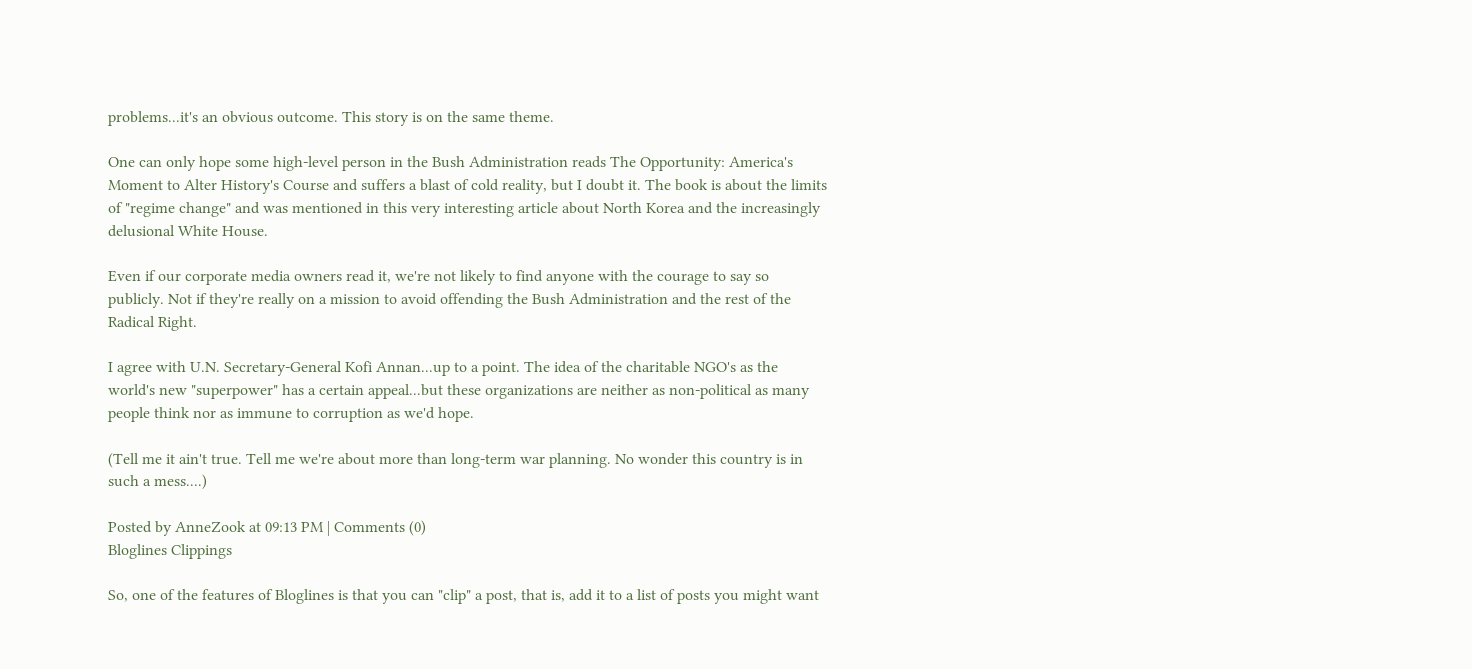problems...it's an obvious outcome. This story is on the same theme.

One can only hope some high-level person in the Bush Administration reads The Opportunity: America's Moment to Alter History's Course and suffers a blast of cold reality, but I doubt it. The book is about the limits of "regime change" and was mentioned in this very interesting article about North Korea and the increasingly delusional White House.

Even if our corporate media owners read it, we're not likely to find anyone with the courage to say so publicly. Not if they're really on a mission to avoid offending the Bush Administration and the rest of the Radical Right.

I agree with U.N. Secretary-General Kofi Annan...up to a point. The idea of the charitable NGO's as the world's new "superpower" has a certain appeal...but these organizations are neither as non-political as many people think nor as immune to corruption as we'd hope.

(Tell me it ain't true. Tell me we're about more than long-term war planning. No wonder this country is in such a mess....)

Posted by AnneZook at 09:13 PM | Comments (0)
Bloglines Clippings

So, one of the features of Bloglines is that you can "clip" a post, that is, add it to a list of posts you might want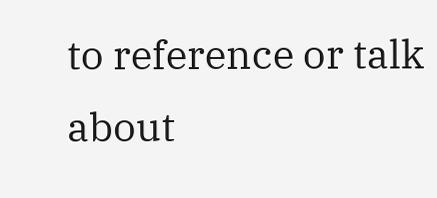to reference or talk about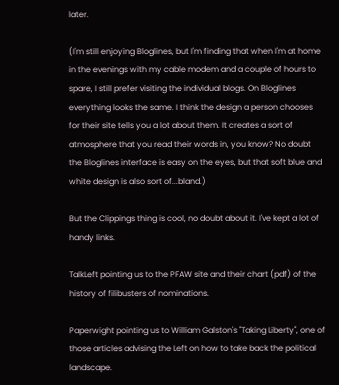later.

(I'm still enjoying Bloglines, but I'm finding that when I'm at home in the evenings with my cable modem and a couple of hours to spare, I still prefer visiting the individual blogs. On Bloglines everything looks the same. I think the design a person chooses for their site tells you a lot about them. It creates a sort of atmosphere that you read their words in, you know? No doubt the Bloglines interface is easy on the eyes, but that soft blue and white design is also sort of...bland.)

But the Clippings thing is cool, no doubt about it. I've kept a lot of handy links.

TalkLeft pointing us to the PFAW site and their chart (pdf) of the history of filibusters of nominations.

Paperwight pointing us to William Galston's "Taking Liberty", one of those articles advising the Left on how to take back the political landscape.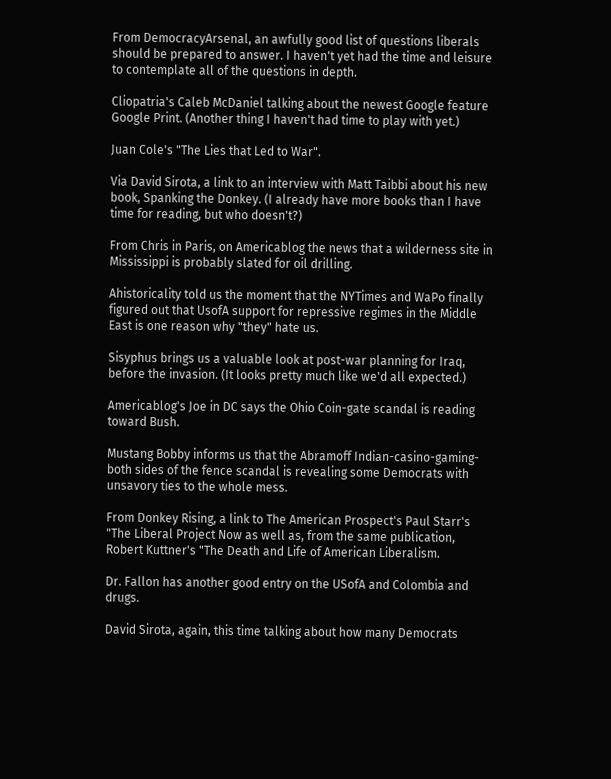From DemocracyArsenal, an awfully good list of questions liberals should be prepared to answer. I haven't yet had the time and leisure to contemplate all of the questions in depth.

Cliopatria's Caleb McDaniel talking about the newest Google feature Google Print. (Another thing I haven't had time to play with yet.)

Juan Cole's "The Lies that Led to War".

Via David Sirota, a link to an interview with Matt Taibbi about his new book, Spanking the Donkey. (I already have more books than I have time for reading, but who doesn't?)

From Chris in Paris, on Americablog the news that a wilderness site in Mississippi is probably slated for oil drilling.

Ahistoricality told us the moment that the NYTimes and WaPo finally figured out that UsofA support for repressive regimes in the Middle East is one reason why "they" hate us.

Sisyphus brings us a valuable look at post-war planning for Iraq, before the invasion. (It looks pretty much like we'd all expected.)

Americablog's Joe in DC says the Ohio Coin-gate scandal is reading toward Bush.

Mustang Bobby informs us that the Abramoff Indian-casino-gaming-both sides of the fence scandal is revealing some Democrats with unsavory ties to the whole mess.

From Donkey Rising, a link to The American Prospect's Paul Starr's "The Liberal Project Now as well as, from the same publication, Robert Kuttner's "The Death and Life of American Liberalism.

Dr. Fallon has another good entry on the USofA and Colombia and drugs.

David Sirota, again, this time talking about how many Democrats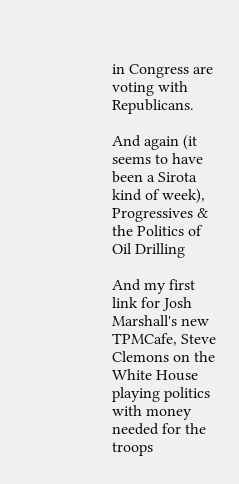in Congress are voting with Republicans.

And again (it seems to have been a Sirota kind of week), Progressives & the Politics of Oil Drilling

And my first link for Josh Marshall's new TPMCafe, Steve Clemons on the White House playing politics with money needed for the troops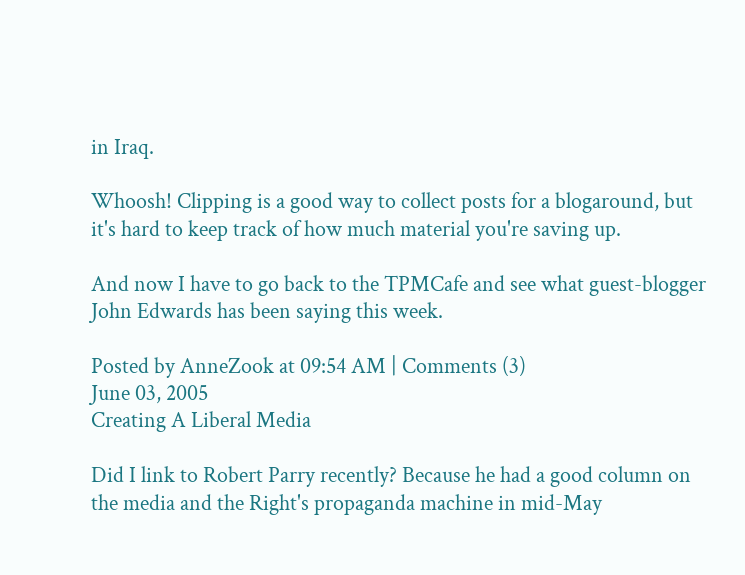in Iraq.

Whoosh! Clipping is a good way to collect posts for a blogaround, but it's hard to keep track of how much material you're saving up.

And now I have to go back to the TPMCafe and see what guest-blogger John Edwards has been saying this week.

Posted by AnneZook at 09:54 AM | Comments (3)
June 03, 2005
Creating A Liberal Media

Did I link to Robert Parry recently? Because he had a good column on the media and the Right's propaganda machine in mid-May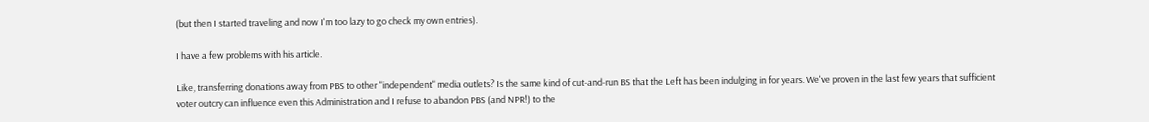(but then I started traveling and now I'm too lazy to go check my own entries).

I have a few problems with his article.

Like, transferring donations away from PBS to other "independent" media outlets? Is the same kind of cut-and-run BS that the Left has been indulging in for years. We've proven in the last few years that sufficient voter outcry can influence even this Administration and I refuse to abandon PBS (and NPR!) to the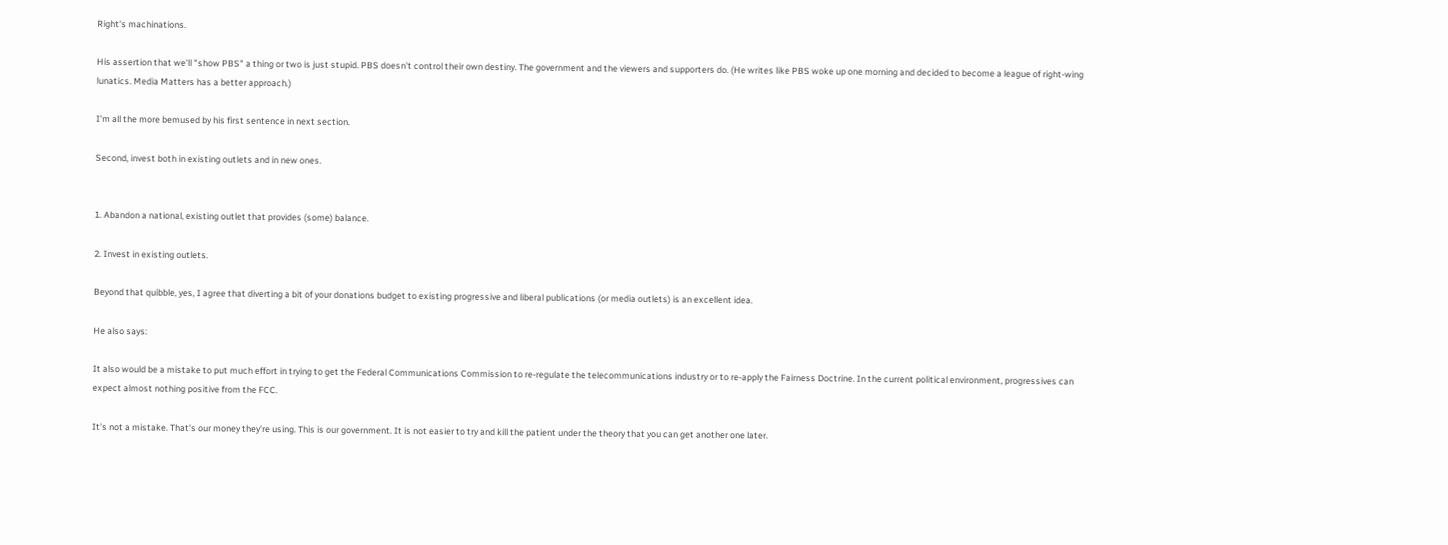Right's machinations.

His assertion that we'll "show PBS" a thing or two is just stupid. PBS doesn't control their own destiny. The government and the viewers and supporters do. (He writes like PBS woke up one morning and decided to become a league of right-wing lunatics. Media Matters has a better approach.)

I'm all the more bemused by his first sentence in next section.

Second, invest both in existing outlets and in new ones.


1. Abandon a national, existing outlet that provides (some) balance.

2. Invest in existing outlets.

Beyond that quibble, yes, I agree that diverting a bit of your donations budget to existing progressive and liberal publications (or media outlets) is an excellent idea.

He also says:

It also would be a mistake to put much effort in trying to get the Federal Communications Commission to re-regulate the telecommunications industry or to re-apply the Fairness Doctrine. In the current political environment, progressives can expect almost nothing positive from the FCC.

It's not a mistake. That's our money they're using. This is our government. It is not easier to try and kill the patient under the theory that you can get another one later.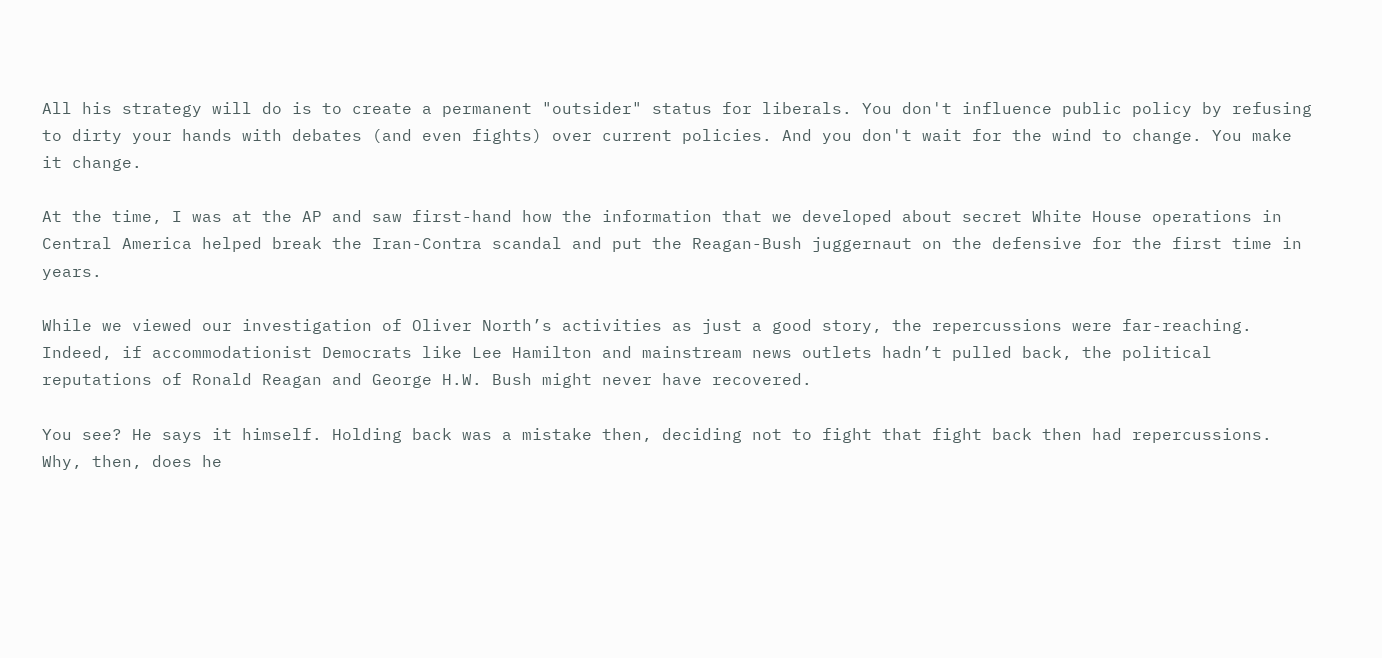All his strategy will do is to create a permanent "outsider" status for liberals. You don't influence public policy by refusing to dirty your hands with debates (and even fights) over current policies. And you don't wait for the wind to change. You make it change.

At the time, I was at the AP and saw first-hand how the information that we developed about secret White House operations in Central America helped break the Iran-Contra scandal and put the Reagan-Bush juggernaut on the defensive for the first time in years.

While we viewed our investigation of Oliver North’s activities as just a good story, the repercussions were far-reaching. Indeed, if accommodationist Democrats like Lee Hamilton and mainstream news outlets hadn’t pulled back, the political reputations of Ronald Reagan and George H.W. Bush might never have recovered.

You see? He says it himself. Holding back was a mistake then, deciding not to fight that fight back then had repercussions. Why, then, does he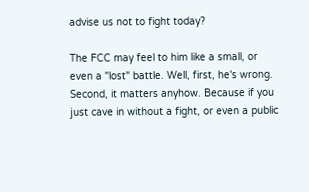advise us not to fight today?

The FCC may feel to him like a small, or even a "lost" battle. Well, first, he's wrong. Second, it matters anyhow. Because if you just cave in without a fight, or even a public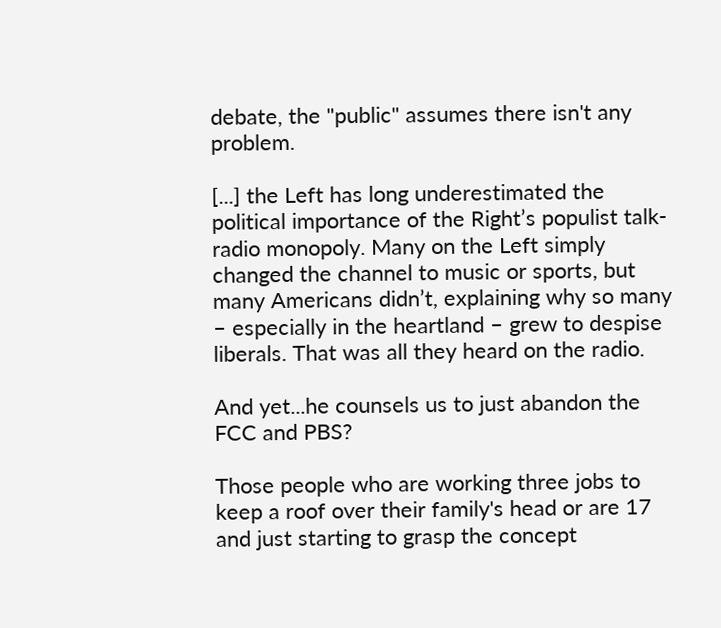debate, the "public" assumes there isn't any problem.

[...] the Left has long underestimated the political importance of the Right’s populist talk-radio monopoly. Many on the Left simply changed the channel to music or sports, but many Americans didn’t, explaining why so many – especially in the heartland – grew to despise liberals. That was all they heard on the radio.

And yet...he counsels us to just abandon the FCC and PBS?

Those people who are working three jobs to keep a roof over their family's head or are 17 and just starting to grasp the concept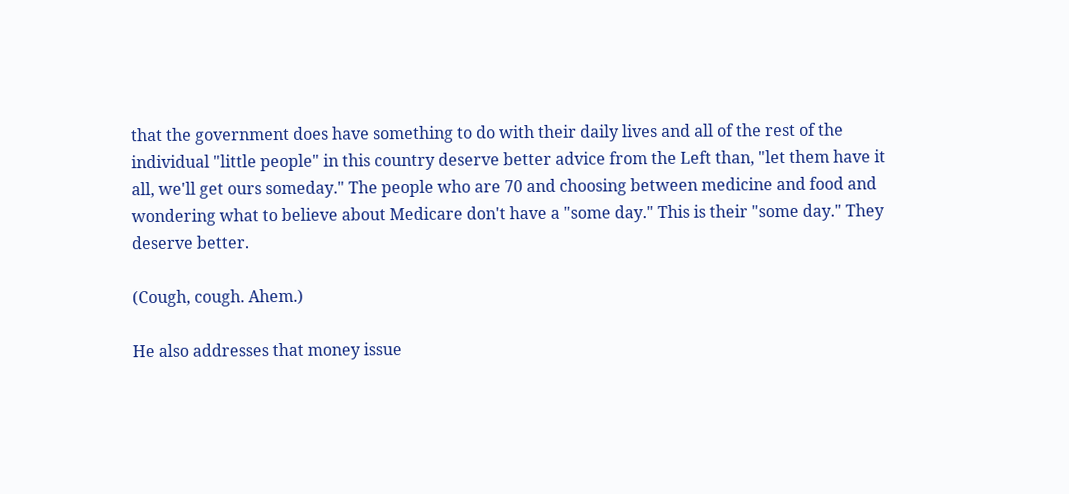that the government does have something to do with their daily lives and all of the rest of the individual "little people" in this country deserve better advice from the Left than, "let them have it all, we'll get ours someday." The people who are 70 and choosing between medicine and food and wondering what to believe about Medicare don't have a "some day." This is their "some day." They deserve better.

(Cough, cough. Ahem.)

He also addresses that money issue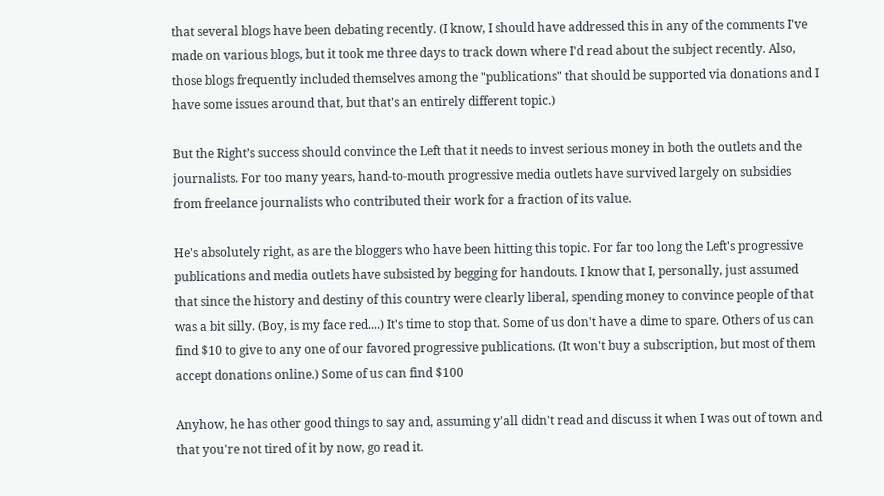that several blogs have been debating recently. (I know, I should have addressed this in any of the comments I've made on various blogs, but it took me three days to track down where I'd read about the subject recently. Also, those blogs frequently included themselves among the "publications" that should be supported via donations and I have some issues around that, but that's an entirely different topic.)

But the Right’s success should convince the Left that it needs to invest serious money in both the outlets and the journalists. For too many years, hand-to-mouth progressive media outlets have survived largely on subsidies from freelance journalists who contributed their work for a fraction of its value.

He's absolutely right, as are the bloggers who have been hitting this topic. For far too long the Left's progressive publications and media outlets have subsisted by begging for handouts. I know that I, personally, just assumed that since the history and destiny of this country were clearly liberal, spending money to convince people of that was a bit silly. (Boy, is my face red....) It's time to stop that. Some of us don't have a dime to spare. Others of us can find $10 to give to any one of our favored progressive publications. (It won't buy a subscription, but most of them accept donations online.) Some of us can find $100

Anyhow, he has other good things to say and, assuming y'all didn't read and discuss it when I was out of town and that you're not tired of it by now, go read it.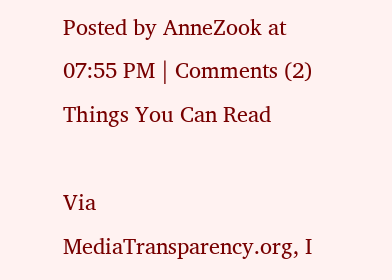Posted by AnneZook at 07:55 PM | Comments (2)
Things You Can Read

Via MediaTransparency.org, I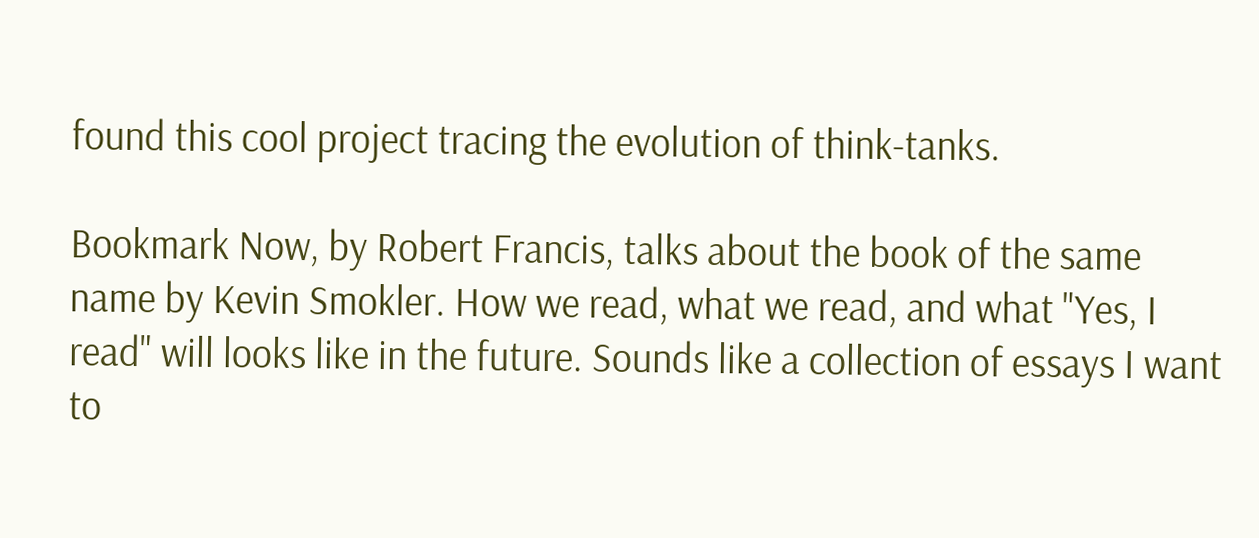found this cool project tracing the evolution of think-tanks.

Bookmark Now, by Robert Francis, talks about the book of the same name by Kevin Smokler. How we read, what we read, and what "Yes, I read" will looks like in the future. Sounds like a collection of essays I want to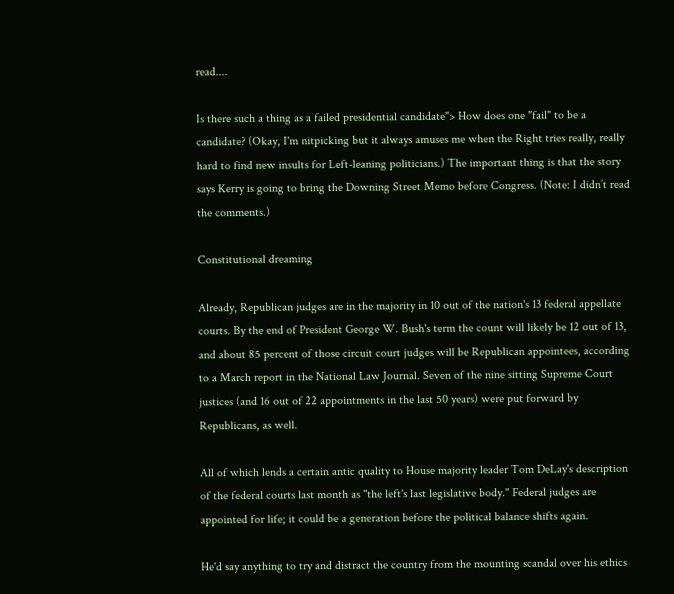read....

Is there such a thing as a failed presidential candidate"> How does one "fail" to be a candidate? (Okay, I'm nitpicking but it always amuses me when the Right tries really, really hard to find new insults for Left-leaning politicians.) The important thing is that the story says Kerry is going to bring the Downing Street Memo before Congress. (Note: I didn’t read the comments.)

Constitutional dreaming

Already, Republican judges are in the majority in 10 out of the nation's 13 federal appellate courts. By the end of President George W. Bush's term the count will likely be 12 out of 13, and about 85 percent of those circuit court judges will be Republican appointees, according to a March report in the National Law Journal. Seven of the nine sitting Supreme Court justices (and 16 out of 22 appointments in the last 50 years) were put forward by Republicans, as well.

All of which lends a certain antic quality to House majority leader Tom DeLay's description of the federal courts last month as ''the left's last legislative body.'' Federal judges are appointed for life; it could be a generation before the political balance shifts again.

He'd say anything to try and distract the country from the mounting scandal over his ethics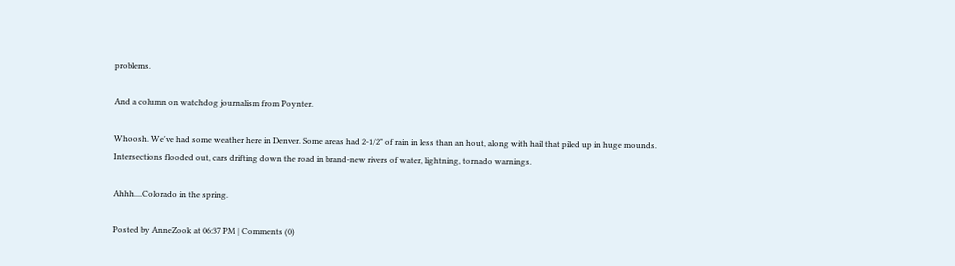problems.

And a column on watchdog journalism from Poynter.

Whoosh. We've had some weather here in Denver. Some areas had 2-1/2" of rain in less than an hout, along with hail that piled up in huge mounds. Intersections flooded out, cars drifting down the road in brand-new rivers of water, lightning, tornado warnings.

Ahhh....Colorado in the spring.

Posted by AnneZook at 06:37 PM | Comments (0)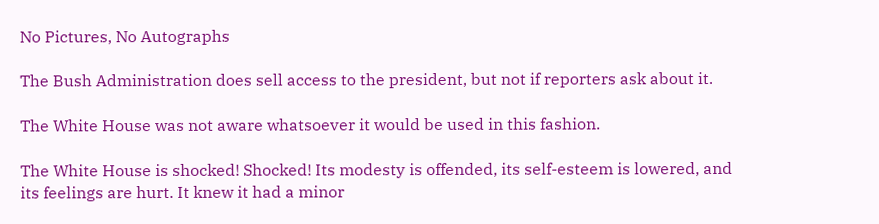No Pictures, No Autographs

The Bush Administration does sell access to the president, but not if reporters ask about it.

The White House was not aware whatsoever it would be used in this fashion.

The White House is shocked! Shocked! Its modesty is offended, its self-esteem is lowered, and its feelings are hurt. It knew it had a minor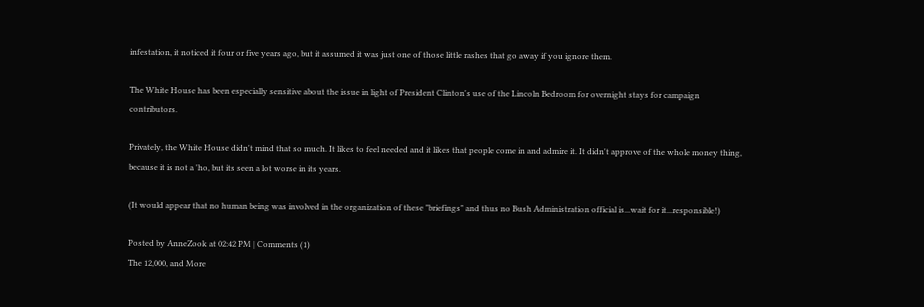infestation, it noticed it four or five years ago, but it assumed it was just one of those little rashes that go away if you ignore them.

The White House has been especially sensitive about the issue in light of President Clinton's use of the Lincoln Bedroom for overnight stays for campaign contributors.

Privately, the White House didn't mind that so much. It likes to feel needed and it likes that people come in and admire it. It didn't approve of the whole money thing, because it is not a 'ho, but its seen a lot worse in its years.

(It would appear that no human being was involved in the organization of these "briefings" and thus no Bush Administration official is...wait for it...responsible!)

Posted by AnneZook at 02:42 PM | Comments (1)
The 12,000, and More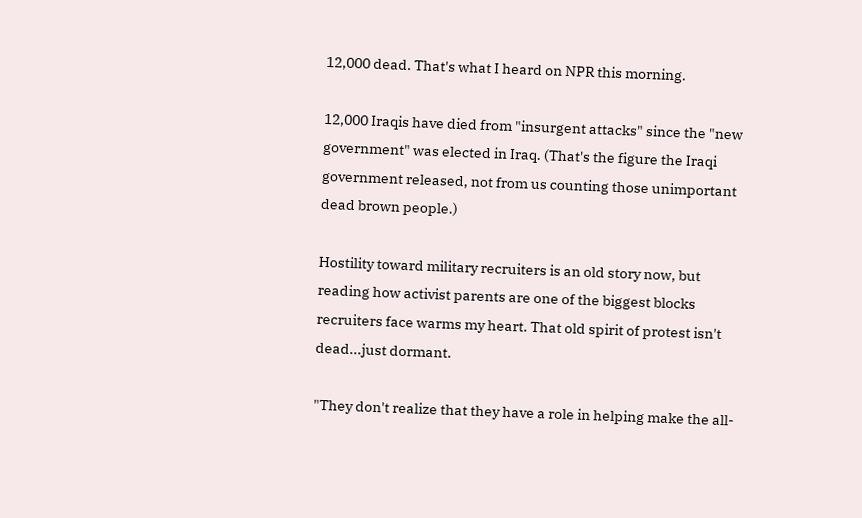12,000 dead. That's what I heard on NPR this morning.

12,000 Iraqis have died from "insurgent attacks" since the "new government" was elected in Iraq. (That's the figure the Iraqi government released, not from us counting those unimportant dead brown people.)

Hostility toward military recruiters is an old story now, but reading how activist parents are one of the biggest blocks recruiters face warms my heart. That old spirit of protest isn't dead...just dormant.

"They don't realize that they have a role in helping make the all-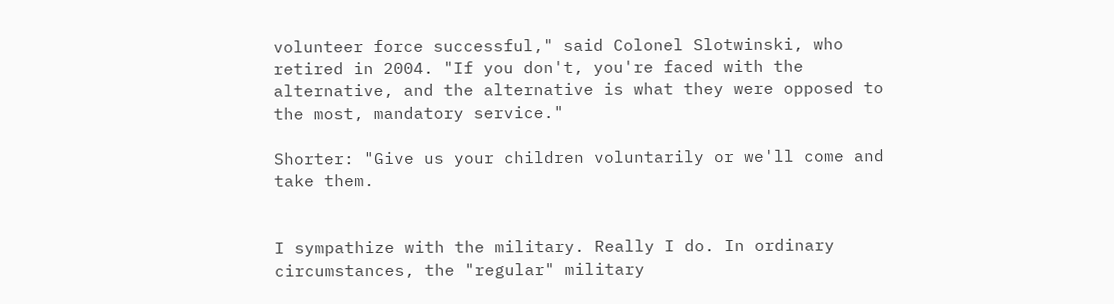volunteer force successful," said Colonel Slotwinski, who retired in 2004. "If you don't, you're faced with the alternative, and the alternative is what they were opposed to the most, mandatory service."

Shorter: "Give us your children voluntarily or we'll come and take them.


I sympathize with the military. Really I do. In ordinary circumstances, the "regular" military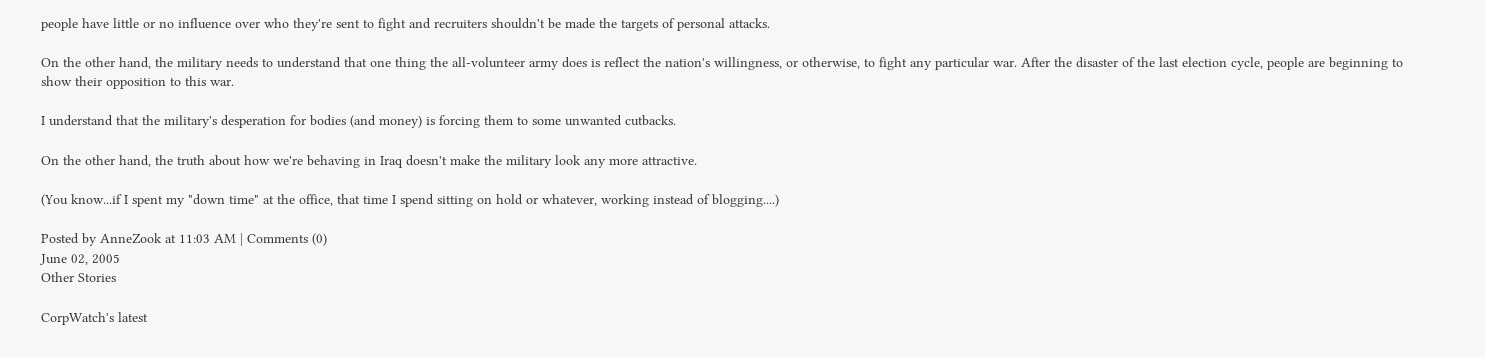people have little or no influence over who they're sent to fight and recruiters shouldn't be made the targets of personal attacks.

On the other hand, the military needs to understand that one thing the all-volunteer army does is reflect the nation's willingness, or otherwise, to fight any particular war. After the disaster of the last election cycle, people are beginning to show their opposition to this war.

I understand that the military's desperation for bodies (and money) is forcing them to some unwanted cutbacks.

On the other hand, the truth about how we're behaving in Iraq doesn't make the military look any more attractive.

(You know...if I spent my "down time" at the office, that time I spend sitting on hold or whatever, working instead of blogging....)

Posted by AnneZook at 11:03 AM | Comments (0)
June 02, 2005
Other Stories

CorpWatch's latest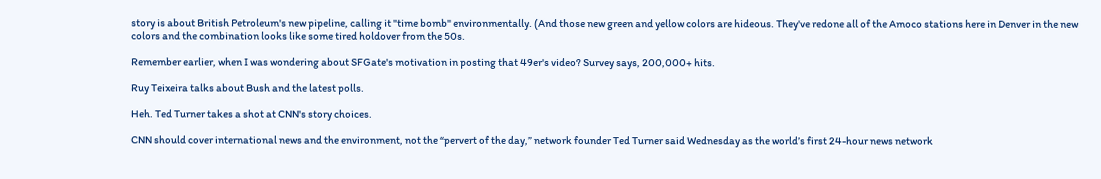story is about British Petroleum's new pipeline, calling it "time bomb" environmentally. (And those new green and yellow colors are hideous. They've redone all of the Amoco stations here in Denver in the new colors and the combination looks like some tired holdover from the 50s.

Remember earlier, when I was wondering about SFGate's motivation in posting that 49er's video? Survey says, 200,000+ hits.

Ruy Teixeira talks about Bush and the latest polls.

Heh. Ted Turner takes a shot at CNN's story choices.

CNN should cover international news and the environment, not the “pervert of the day,” network founder Ted Turner said Wednesday as the world’s first 24-hour news network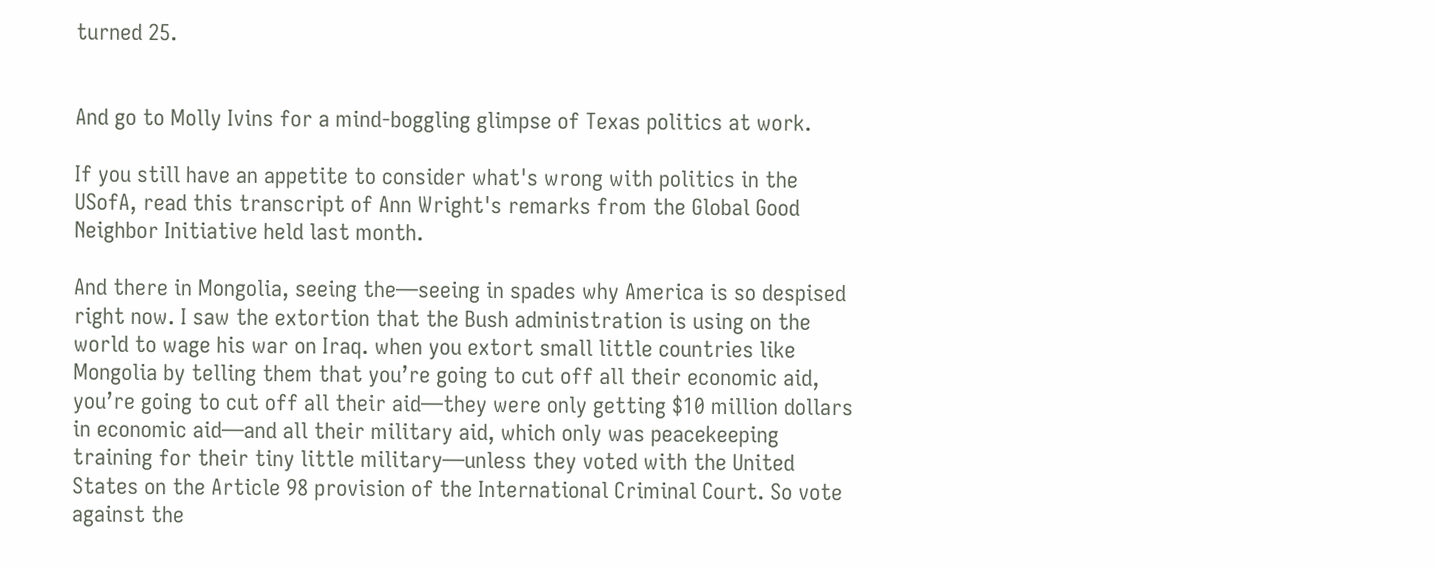turned 25.


And go to Molly Ivins for a mind-boggling glimpse of Texas politics at work.

If you still have an appetite to consider what's wrong with politics in the USofA, read this transcript of Ann Wright's remarks from the Global Good Neighbor Initiative held last month.

And there in Mongolia, seeing the—seeing in spades why America is so despised right now. I saw the extortion that the Bush administration is using on the world to wage his war on Iraq. when you extort small little countries like Mongolia by telling them that you’re going to cut off all their economic aid, you’re going to cut off all their aid—they were only getting $10 million dollars in economic aid—and all their military aid, which only was peacekeeping training for their tiny little military—unless they voted with the United States on the Article 98 provision of the International Criminal Court. So vote against the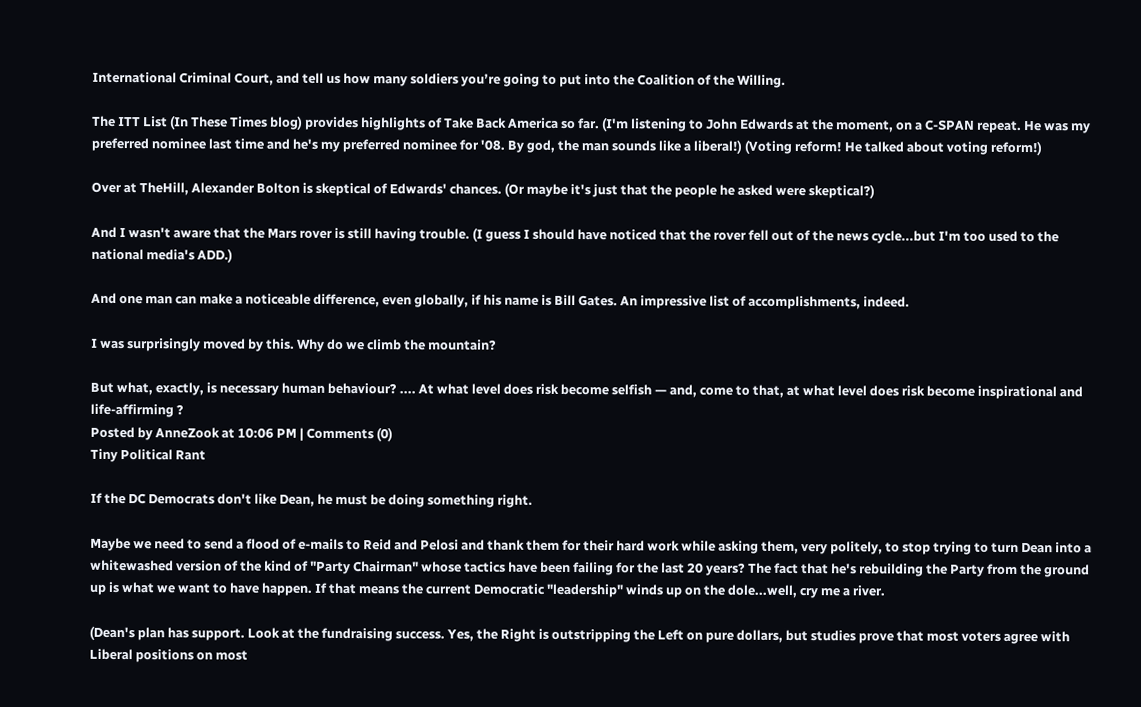International Criminal Court, and tell us how many soldiers you’re going to put into the Coalition of the Willing.

The ITT List (In These Times blog) provides highlights of Take Back America so far. (I'm listening to John Edwards at the moment, on a C-SPAN repeat. He was my preferred nominee last time and he's my preferred nominee for '08. By god, the man sounds like a liberal!) (Voting reform! He talked about voting reform!)

Over at TheHill, Alexander Bolton is skeptical of Edwards' chances. (Or maybe it's just that the people he asked were skeptical?)

And I wasn't aware that the Mars rover is still having trouble. (I guess I should have noticed that the rover fell out of the news cycle...but I'm too used to the national media's ADD.)

And one man can make a noticeable difference, even globally, if his name is Bill Gates. An impressive list of accomplishments, indeed.

I was surprisingly moved by this. Why do we climb the mountain?

But what, exactly, is necessary human behaviour? .... At what level does risk become selfish — and, come to that, at what level does risk become inspirational and life-affirming ?
Posted by AnneZook at 10:06 PM | Comments (0)
Tiny Political Rant

If the DC Democrats don't like Dean, he must be doing something right.

Maybe we need to send a flood of e-mails to Reid and Pelosi and thank them for their hard work while asking them, very politely, to stop trying to turn Dean into a whitewashed version of the kind of "Party Chairman" whose tactics have been failing for the last 20 years? The fact that he's rebuilding the Party from the ground up is what we want to have happen. If that means the current Democratic "leadership" winds up on the dole...well, cry me a river.

(Dean's plan has support. Look at the fundraising success. Yes, the Right is outstripping the Left on pure dollars, but studies prove that most voters agree with Liberal positions on most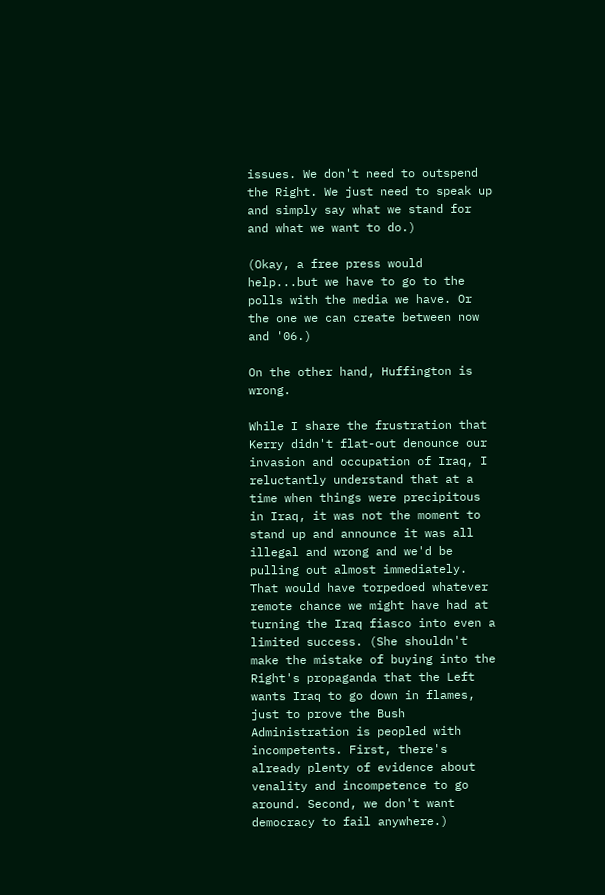issues. We don't need to outspend the Right. We just need to speak up and simply say what we stand for and what we want to do.)

(Okay, a free press would help...but we have to go to the polls with the media we have. Or the one we can create between now and '06.)

On the other hand, Huffington is wrong.

While I share the frustration that Kerry didn't flat-out denounce our invasion and occupation of Iraq, I reluctantly understand that at a time when things were precipitous in Iraq, it was not the moment to stand up and announce it was all illegal and wrong and we'd be pulling out almost immediately. That would have torpedoed whatever remote chance we might have had at turning the Iraq fiasco into even a limited success. (She shouldn't make the mistake of buying into the Right's propaganda that the Left wants Iraq to go down in flames, just to prove the Bush Administration is peopled with incompetents. First, there's already plenty of evidence about venality and incompetence to go around. Second, we don't want democracy to fail anywhere.)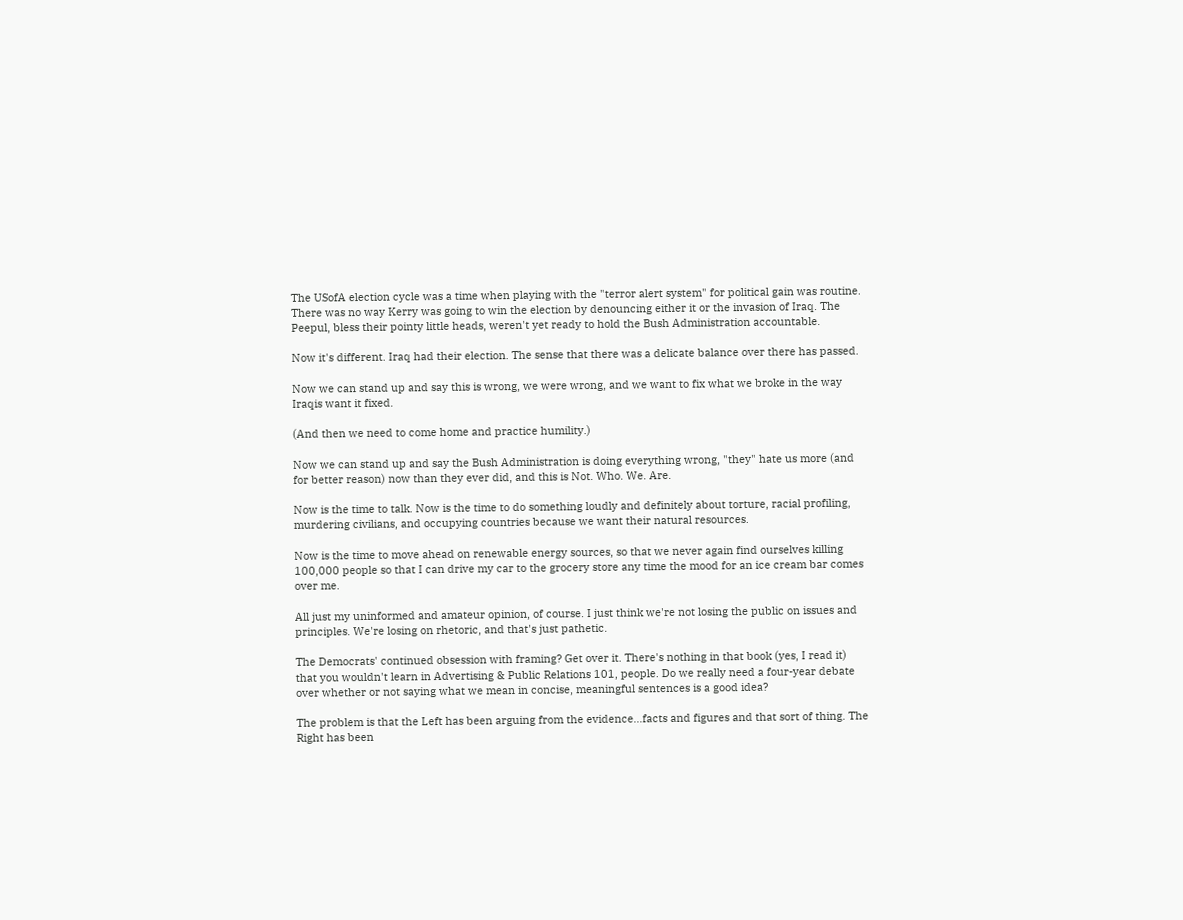The USofA election cycle was a time when playing with the "terror alert system" for political gain was routine. There was no way Kerry was going to win the election by denouncing either it or the invasion of Iraq. The Peepul, bless their pointy little heads, weren't yet ready to hold the Bush Administration accountable.

Now it's different. Iraq had their election. The sense that there was a delicate balance over there has passed.

Now we can stand up and say this is wrong, we were wrong, and we want to fix what we broke in the way Iraqis want it fixed.

(And then we need to come home and practice humility.)

Now we can stand up and say the Bush Administration is doing everything wrong, "they" hate us more (and for better reason) now than they ever did, and this is Not. Who. We. Are.

Now is the time to talk. Now is the time to do something loudly and definitely about torture, racial profiling, murdering civilians, and occupying countries because we want their natural resources.

Now is the time to move ahead on renewable energy sources, so that we never again find ourselves killing 100,000 people so that I can drive my car to the grocery store any time the mood for an ice cream bar comes over me.

All just my uninformed and amateur opinion, of course. I just think we're not losing the public on issues and principles. We're losing on rhetoric, and that's just pathetic.

The Democrats' continued obsession with framing? Get over it. There's nothing in that book (yes, I read it) that you wouldn't learn in Advertising & Public Relations 101, people. Do we really need a four-year debate over whether or not saying what we mean in concise, meaningful sentences is a good idea?

The problem is that the Left has been arguing from the evidence...facts and figures and that sort of thing. The Right has been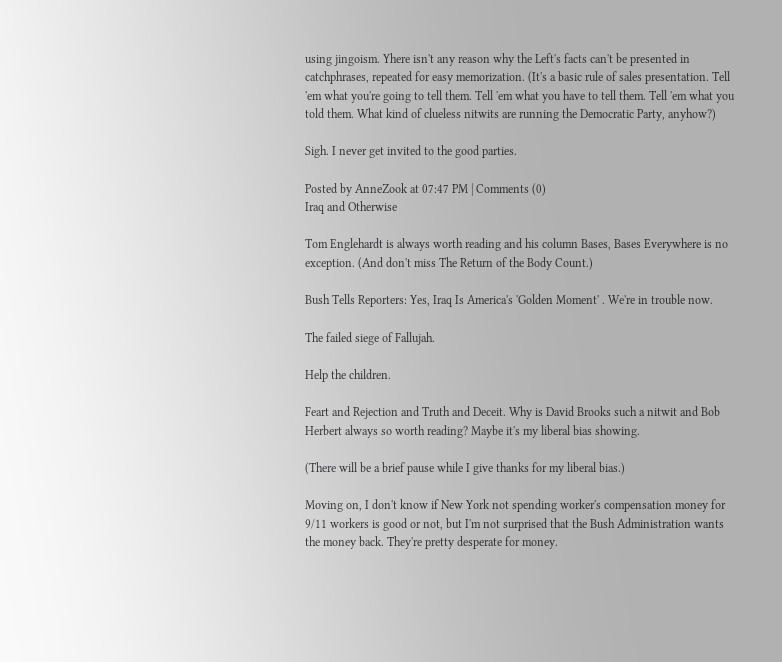using jingoism. Yhere isn't any reason why the Left's facts can't be presented in catchphrases, repeated for easy memorization. (It's a basic rule of sales presentation. Tell 'em what you're going to tell them. Tell 'em what you have to tell them. Tell 'em what you told them. What kind of clueless nitwits are running the Democratic Party, anyhow?)

Sigh. I never get invited to the good parties.

Posted by AnneZook at 07:47 PM | Comments (0)
Iraq and Otherwise

Tom Englehardt is always worth reading and his column Bases, Bases Everywhere is no exception. (And don't miss The Return of the Body Count.)

Bush Tells Reporters: Yes, Iraq Is America's 'Golden Moment' . We're in trouble now.

The failed siege of Fallujah.

Help the children.

Feart and Rejection and Truth and Deceit. Why is David Brooks such a nitwit and Bob Herbert always so worth reading? Maybe it's my liberal bias showing.

(There will be a brief pause while I give thanks for my liberal bias.)

Moving on, I don't know if New York not spending worker's compensation money for 9/11 workers is good or not, but I'm not surprised that the Bush Administration wants the money back. They're pretty desperate for money.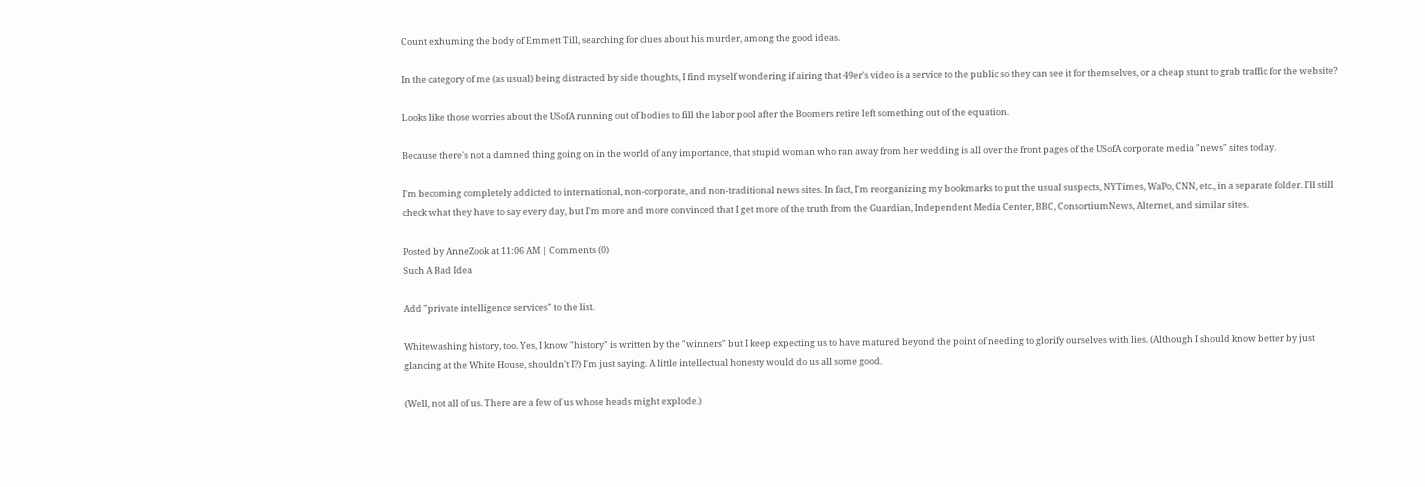Count exhuming the body of Emmett Till, searching for clues about his murder, among the good ideas.

In the category of me (as usual) being distracted by side thoughts, I find myself wondering if airing that 49er's video is a service to the public so they can see it for themselves, or a cheap stunt to grab traffic for the website?

Looks like those worries about the USofA running out of bodies to fill the labor pool after the Boomers retire left something out of the equation.

Because there's not a damned thing going on in the world of any importance, that stupid woman who ran away from her wedding is all over the front pages of the USofA corporate media "news" sites today.

I'm becoming completely addicted to international, non-corporate, and non-traditional news sites. In fact, I'm reorganizing my bookmarks to put the usual suspects, NYTimes, WaPo, CNN, etc., in a separate folder. I'll still check what they have to say every day, but I'm more and more convinced that I get more of the truth from the Guardian, Independent Media Center, BBC, ConsortiumNews, Alternet, and similar sites.

Posted by AnneZook at 11:06 AM | Comments (0)
Such A Bad Idea

Add "private intelligence services" to the list.

Whitewashing history, too. Yes, I know "history" is written by the "winners" but I keep expecting us to have matured beyond the point of needing to glorify ourselves with lies. (Although I should know better by just glancing at the White House, shouldn't I?) I'm just saying. A little intellectual honesty would do us all some good.

(Well, not all of us. There are a few of us whose heads might explode.)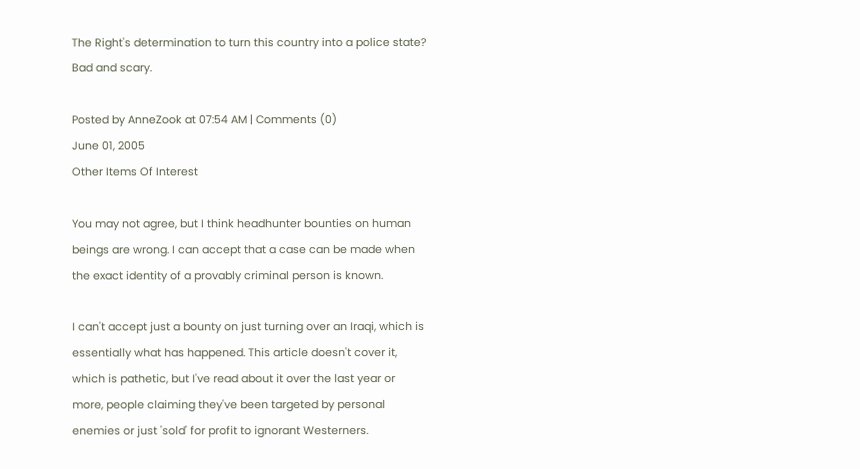The Right's determination to turn this country into a police state? Bad and scary.

Posted by AnneZook at 07:54 AM | Comments (0)
June 01, 2005
Other Items Of Interest

You may not agree, but I think headhunter bounties on human beings are wrong. I can accept that a case can be made when the exact identity of a provably criminal person is known.

I can't accept just a bounty on just turning over an Iraqi, which is essentially what has happened. This article doesn't cover it, which is pathetic, but I've read about it over the last year or more, people claiming they've been targeted by personal enemies or just 'sold' for profit to ignorant Westerners.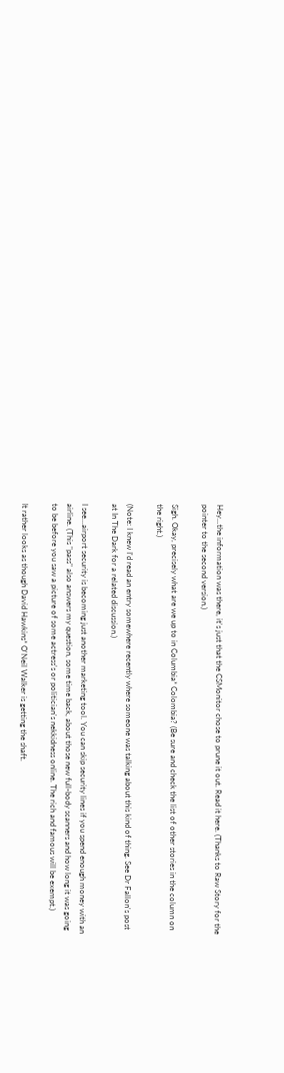Hey...the information was there, it's just that the CSMonitor chose to prune it out. Read it here. (Thanks to Raw Story for the pointer to the second version.)

Sigh. Okay, precisely what are we up to in Columbia* Colombia? (Be sure and check the list of other stories in the column on the right.)

(Note: I knew I'd read an entry somewhere recently where someone was talking about this kind of thing. See Dr Fallon's post at In The Dark for a related discussion.)

I see...airport security is becoming just another marketing tool. You can skip security lines if you spend enough money with an airline. (This "pass" also answers my question, some time back, about those new full-body scanners and how long it was going to be before you saw a picture of some actress's or politician's nekkidness online. The rich and famous will be exempt.)

It rather looks as though David Hawkins* O'Neil Walker is getting the shaft.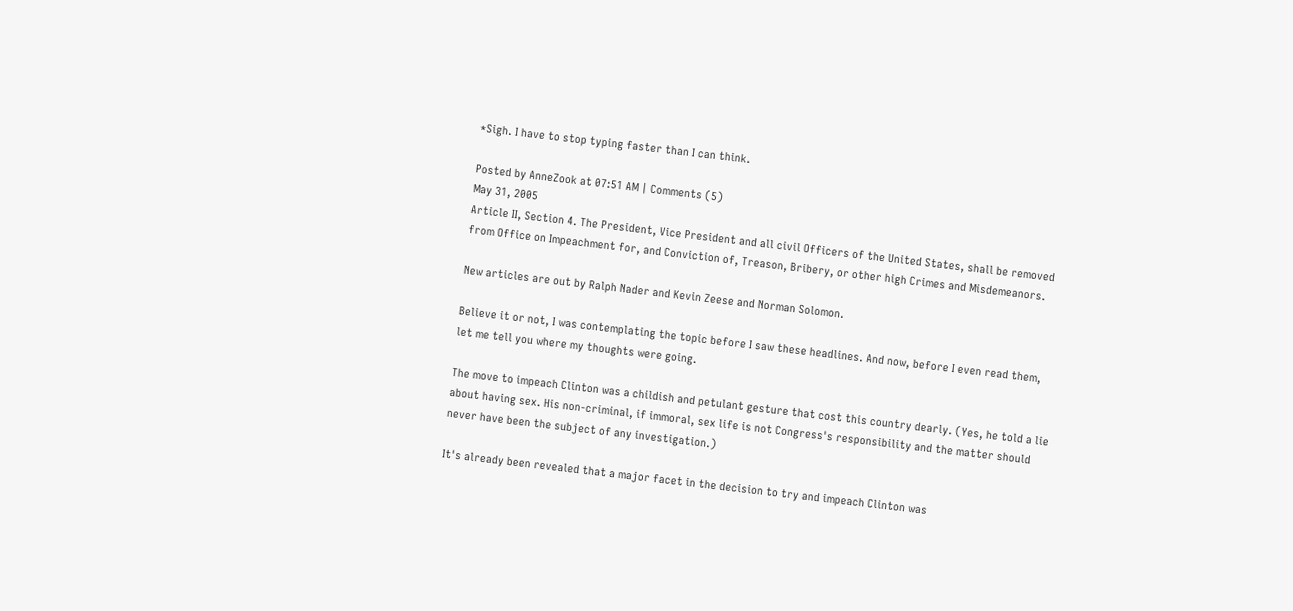*Sigh. I have to stop typing faster than I can think.

Posted by AnneZook at 07:51 AM | Comments (5)
May 31, 2005
Article II, Section 4. The President, Vice President and all civil Officers of the United States, shall be removed from Office on Impeachment for, and Conviction of, Treason, Bribery, or other high Crimes and Misdemeanors.

New articles are out by Ralph Nader and Kevin Zeese and Norman Solomon.

Believe it or not, I was contemplating the topic before I saw these headlines. And now, before I even read them, let me tell you where my thoughts were going.

The move to impeach Clinton was a childish and petulant gesture that cost this country dearly. (Yes, he told a lie about having sex. His non-criminal, if immoral, sex life is not Congress's responsibility and the matter should never have been the subject of any investigation.)

It's already been revealed that a major facet in the decision to try and impeach Clinton was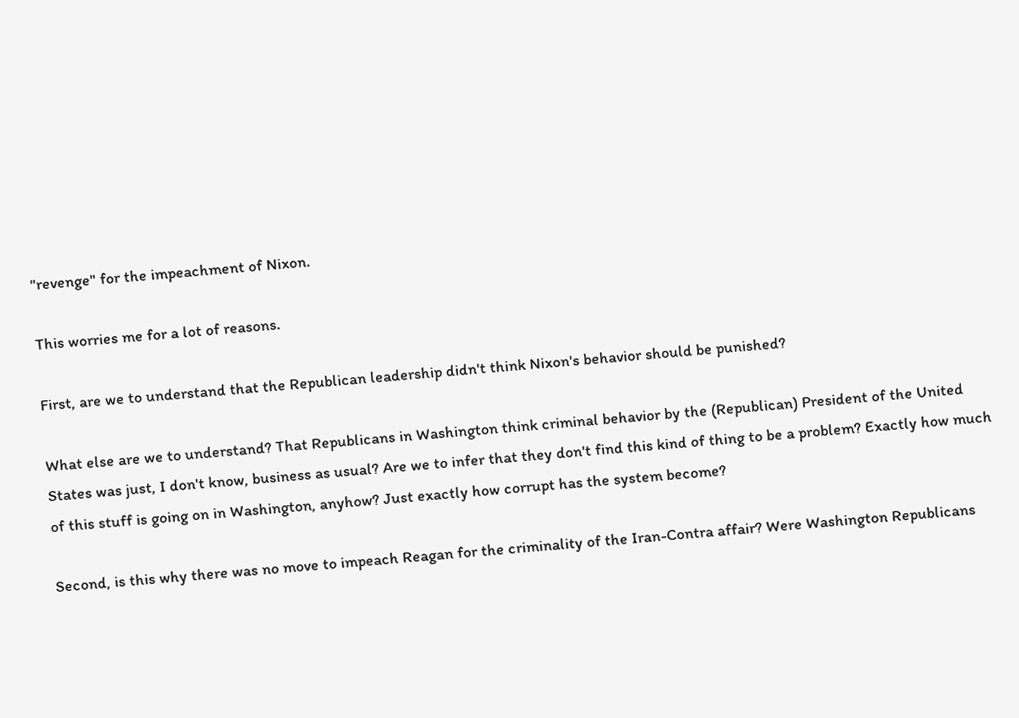"revenge" for the impeachment of Nixon.

This worries me for a lot of reasons.

First, are we to understand that the Republican leadership didn't think Nixon's behavior should be punished?

What else are we to understand? That Republicans in Washington think criminal behavior by the (Republican) President of the United States was just, I don't know, business as usual? Are we to infer that they don't find this kind of thing to be a problem? Exactly how much of this stuff is going on in Washington, anyhow? Just exactly how corrupt has the system become?

Second, is this why there was no move to impeach Reagan for the criminality of the Iran-Contra affair? Were Washington Republicans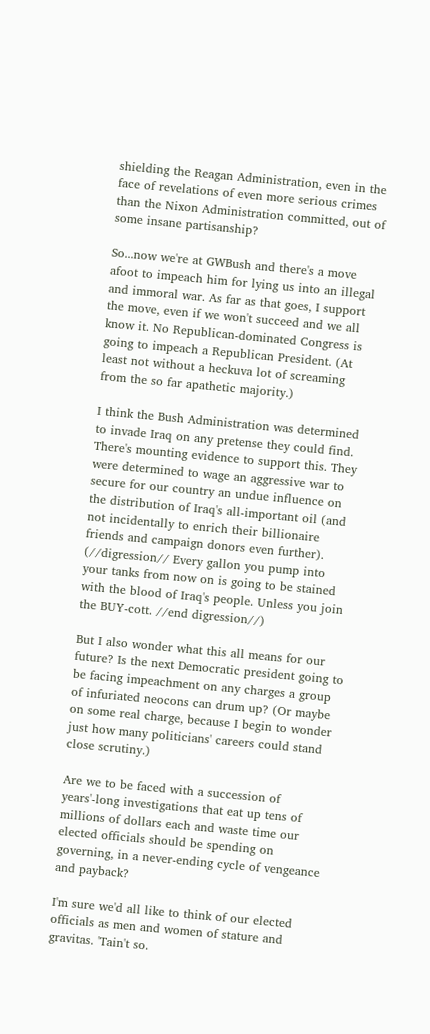shielding the Reagan Administration, even in the face of revelations of even more serious crimes than the Nixon Administration committed, out of some insane partisanship?

So...now we're at GWBush and there's a move afoot to impeach him for lying us into an illegal and immoral war. As far as that goes, I support the move, even if we won't succeed and we all know it. No Republican-dominated Congress is going to impeach a Republican President. (At least not without a heckuva lot of screaming from the so far apathetic majority.)

I think the Bush Administration was determined to invade Iraq on any pretense they could find. There's mounting evidence to support this. They were determined to wage an aggressive war to secure for our country an undue influence on the distribution of Iraq's all-important oil (and not incidentally to enrich their billionaire friends and campaign donors even further). (//digression// Every gallon you pump into your tanks from now on is going to be stained with the blood of Iraq's people. Unless you join the BUY-cott. //end digression//)

But I also wonder what this all means for our future? Is the next Democratic president going to be facing impeachment on any charges a group of infuriated neocons can drum up? (Or maybe on some real charge, because I begin to wonder just how many politicians' careers could stand close scrutiny.)

Are we to be faced with a succession of years'-long investigations that eat up tens of millions of dollars each and waste time our elected officials should be spending on governing, in a never-ending cycle of vengeance and payback?

I'm sure we'd all like to think of our elected officials as men and women of stature and gravitas. 'Tain't so.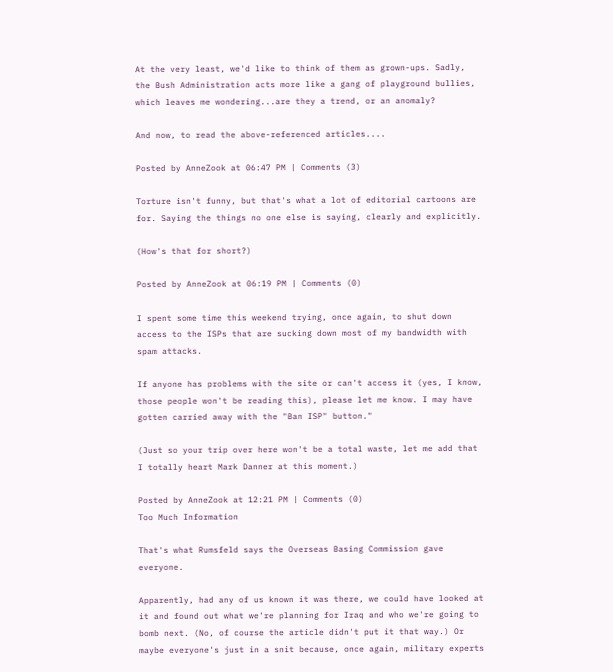At the very least, we'd like to think of them as grown-ups. Sadly, the Bush Administration acts more like a gang of playground bullies, which leaves me wondering...are they a trend, or an anomaly?

And now, to read the above-referenced articles....

Posted by AnneZook at 06:47 PM | Comments (3)

Torture isn't funny, but that's what a lot of editorial cartoons are for. Saying the things no one else is saying, clearly and explicitly.

(How's that for short?)

Posted by AnneZook at 06:19 PM | Comments (0)

I spent some time this weekend trying, once again, to shut down access to the ISPs that are sucking down most of my bandwidth with spam attacks.

If anyone has problems with the site or can't access it (yes, I know, those people won't be reading this), please let me know. I may have gotten carried away with the "Ban ISP" button."

(Just so your trip over here won't be a total waste, let me add that I totally heart Mark Danner at this moment.)

Posted by AnneZook at 12:21 PM | Comments (0)
Too Much Information

That's what Rumsfeld says the Overseas Basing Commission gave everyone.

Apparently, had any of us known it was there, we could have looked at it and found out what we're planning for Iraq and who we're going to bomb next. (No, of course the article didn't put it that way.) Or maybe everyone's just in a snit because, once again, military experts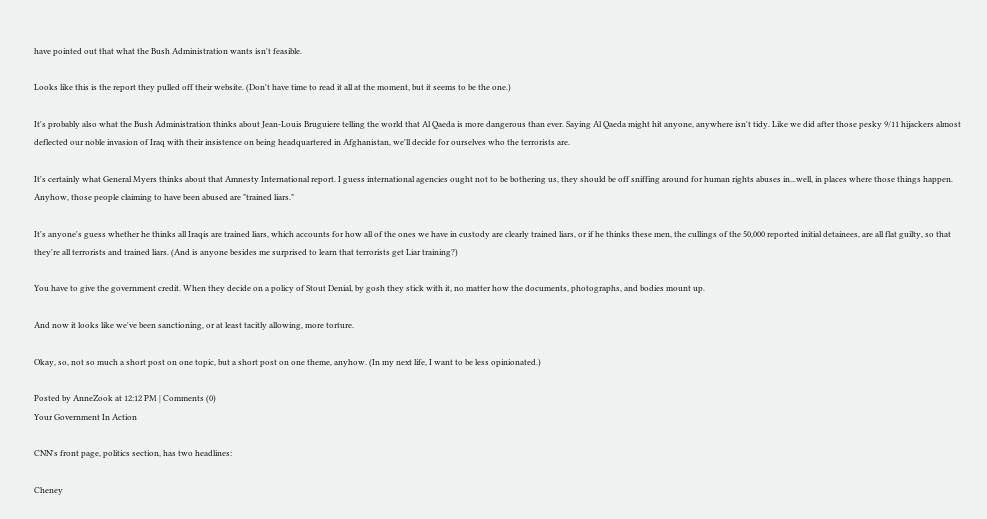have pointed out that what the Bush Administration wants isn't feasible.

Looks like this is the report they pulled off their website. (Don't have time to read it all at the moment, but it seems to be the one.)

It's probably also what the Bush Administration thinks about Jean-Louis Bruguiere telling the world that Al Qaeda is more dangerous than ever. Saying Al Qaeda might hit anyone, anywhere isn't tidy. Like we did after those pesky 9/11 hijackers almost deflected our noble invasion of Iraq with their insistence on being headquartered in Afghanistan, we'll decide for ourselves who the terrorists are.

It's certainly what General Myers thinks about that Amnesty International report. I guess international agencies ought not to be bothering us, they should be off sniffing around for human rights abuses in...well, in places where those things happen. Anyhow, those people claiming to have been abused are "trained liars."

It's anyone's guess whether he thinks all Iraqis are trained liars, which accounts for how all of the ones we have in custody are clearly trained liars, or if he thinks these men, the cullings of the 50,000 reported initial detainees, are all flat guilty, so that they're all terrorists and trained liars. (And is anyone besides me surprised to learn that terrorists get Liar training?)

You have to give the government credit. When they decide on a policy of Stout Denial, by gosh they stick with it, no matter how the documents, photographs, and bodies mount up.

And now it looks like we've been sanctioning, or at least tacitly allowing, more torture.

Okay, so, not so much a short post on one topic, but a short post on one theme, anyhow. (In my next life, I want to be less opinionated.)

Posted by AnneZook at 12:12 PM | Comments (0)
Your Government In Action

CNN's front page, politics section, has two headlines:

Cheney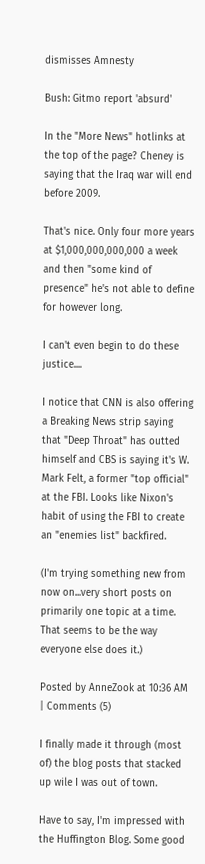dismisses Amnesty

Bush: Gitmo report 'absurd'

In the "More News" hotlinks at the top of the page? Cheney is saying that the Iraq war will end before 2009.

That's nice. Only four more years at $1,000,000,000,000 a week and then "some kind of presence" he's not able to define for however long.

I can't even begin to do these justice....

I notice that CNN is also offering a Breaking News strip saying that "Deep Throat" has outted himself and CBS is saying it's W. Mark Felt, a former "top official" at the FBI. Looks like Nixon's habit of using the FBI to create an "enemies list" backfired.

(I'm trying something new from now on...very short posts on primarily one topic at a time. That seems to be the way everyone else does it.)

Posted by AnneZook at 10:36 AM | Comments (5)

I finally made it through (most of) the blog posts that stacked up wile I was out of town.

Have to say, I'm impressed with the Huffington Blog. Some good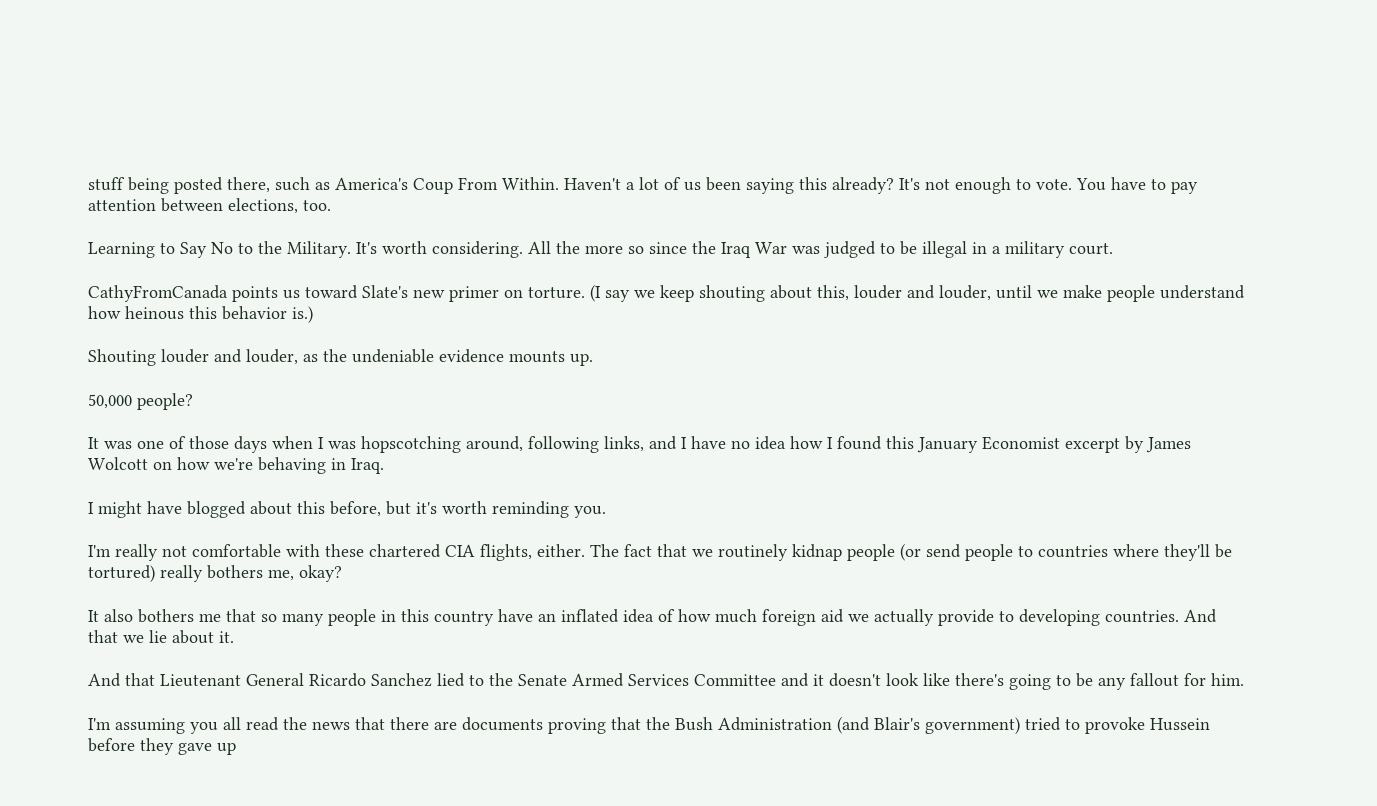stuff being posted there, such as America's Coup From Within. Haven't a lot of us been saying this already? It's not enough to vote. You have to pay attention between elections, too.

Learning to Say No to the Military. It's worth considering. All the more so since the Iraq War was judged to be illegal in a military court.

CathyFromCanada points us toward Slate's new primer on torture. (I say we keep shouting about this, louder and louder, until we make people understand how heinous this behavior is.)

Shouting louder and louder, as the undeniable evidence mounts up.

50,000 people?

It was one of those days when I was hopscotching around, following links, and I have no idea how I found this January Economist excerpt by James Wolcott on how we're behaving in Iraq.

I might have blogged about this before, but it's worth reminding you.

I'm really not comfortable with these chartered CIA flights, either. The fact that we routinely kidnap people (or send people to countries where they'll be tortured) really bothers me, okay?

It also bothers me that so many people in this country have an inflated idea of how much foreign aid we actually provide to developing countries. And that we lie about it.

And that Lieutenant General Ricardo Sanchez lied to the Senate Armed Services Committee and it doesn't look like there's going to be any fallout for him.

I'm assuming you all read the news that there are documents proving that the Bush Administration (and Blair's government) tried to provoke Hussein before they gave up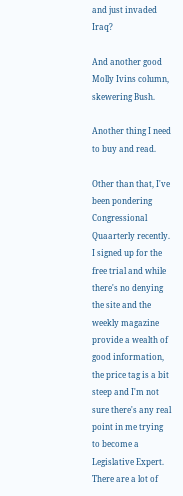and just invaded Iraq?

And another good Molly Ivins column, skewering Bush.

Another thing I need to buy and read.

Other than that, I've been pondering Congressional Quaarterly recently. I signed up for the free trial and while there's no denying the site and the weekly magazine provide a wealth of good information, the price tag is a bit steep and I'm not sure there's any real point in me trying to become a Legislative Expert. There are a lot of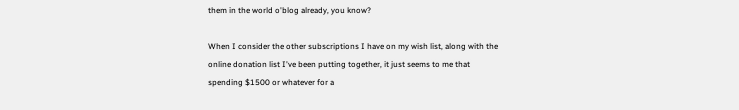them in the world o'blog already, you know?

When I consider the other subscriptions I have on my wish list, along with the online donation list I've been putting together, it just seems to me that spending $1500 or whatever for a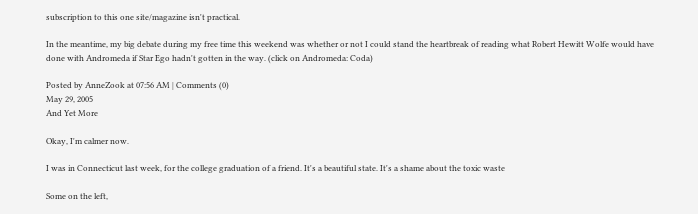subscription to this one site/magazine isn't practical.

In the meantime, my big debate during my free time this weekend was whether or not I could stand the heartbreak of reading what Robert Hewitt Wolfe would have done with Andromeda if Star Ego hadn't gotten in the way. (click on Andromeda: Coda)

Posted by AnneZook at 07:56 AM | Comments (0)
May 29, 2005
And Yet More

Okay, I'm calmer now.

I was in Connecticut last week, for the college graduation of a friend. It's a beautiful state. It's a shame about the toxic waste

Some on the left,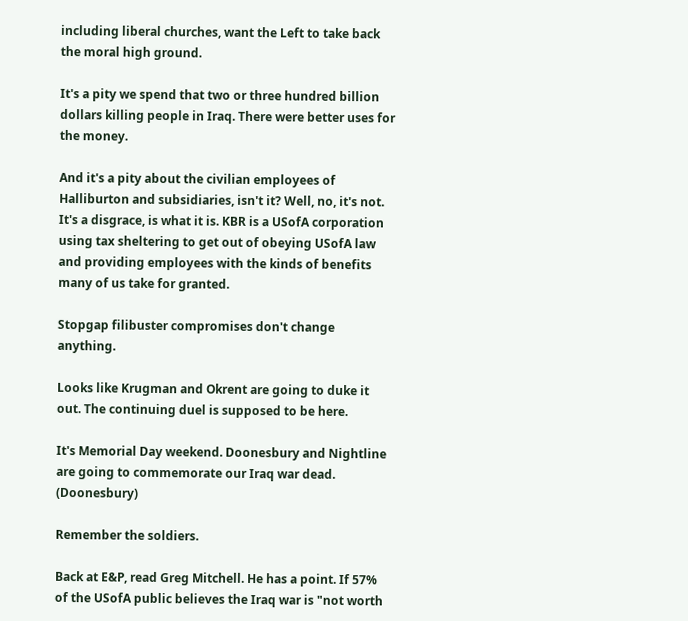including liberal churches, want the Left to take back the moral high ground.

It's a pity we spend that two or three hundred billion dollars killing people in Iraq. There were better uses for the money.

And it's a pity about the civilian employees of Halliburton and subsidiaries, isn't it? Well, no, it's not. It's a disgrace, is what it is. KBR is a USofA corporation using tax sheltering to get out of obeying USofA law and providing employees with the kinds of benefits many of us take for granted.

Stopgap filibuster compromises don't change anything.

Looks like Krugman and Okrent are going to duke it out. The continuing duel is supposed to be here.

It's Memorial Day weekend. Doonesbury and Nightline are going to commemorate our Iraq war dead. (Doonesbury)

Remember the soldiers.

Back at E&P, read Greg Mitchell. He has a point. If 57% of the USofA public believes the Iraq war is "not worth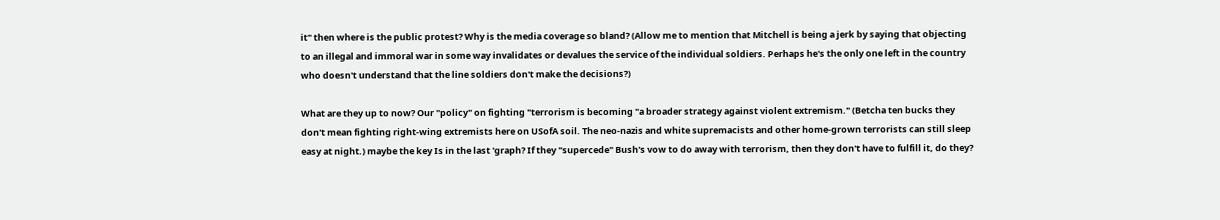it" then where is the public protest? Why is the media coverage so bland? (Allow me to mention that Mitchell is being a jerk by saying that objecting to an illegal and immoral war in some way invalidates or devalues the service of the individual soldiers. Perhaps he's the only one left in the country who doesn't understand that the line soldiers don't make the decisions?)

What are they up to now? Our "policy" on fighting "terrorism is becoming "a broader strategy against violent extremism." (Betcha ten bucks they don't mean fighting right-wing extremists here on USofA soil. The neo-nazis and white supremacists and other home-grown terrorists can still sleep easy at night.) maybe the key Is in the last 'graph? If they "supercede" Bush's vow to do away with terrorism, then they don't have to fulfill it, do they?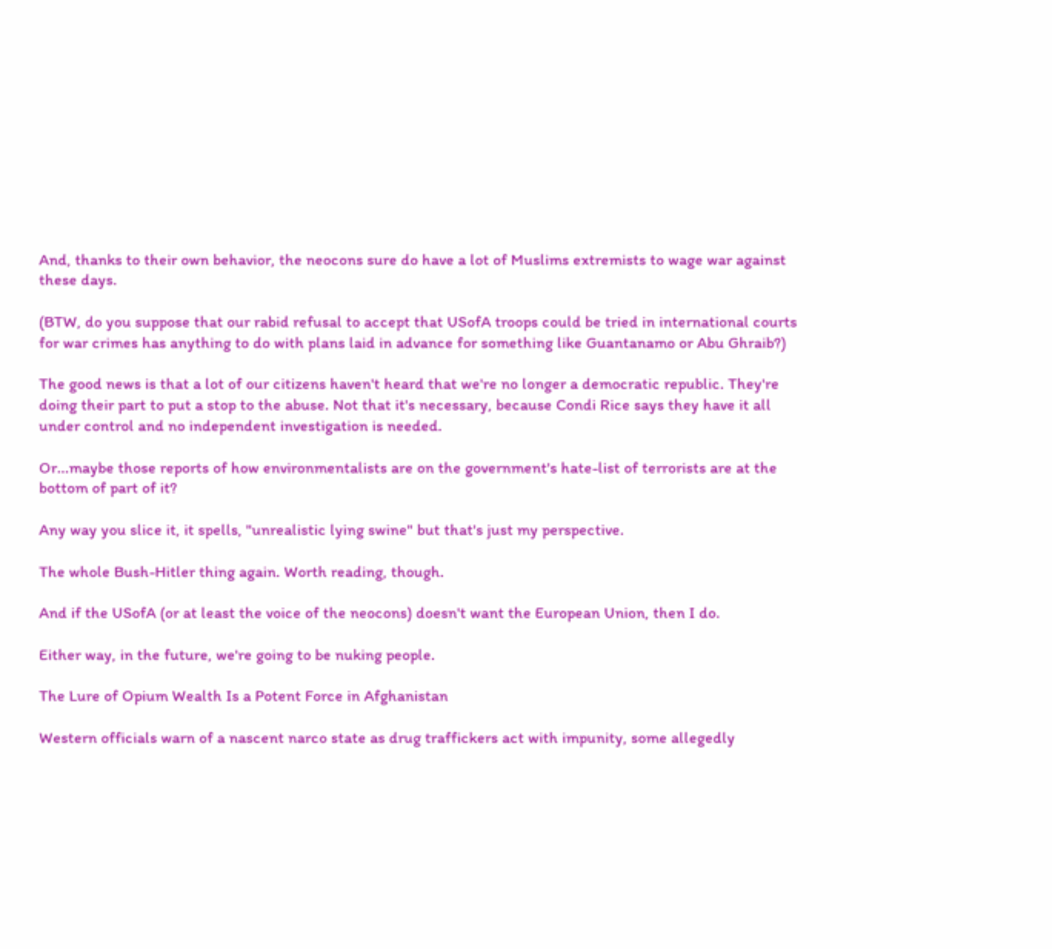And, thanks to their own behavior, the neocons sure do have a lot of Muslims extremists to wage war against these days.

(BTW, do you suppose that our rabid refusal to accept that USofA troops could be tried in international courts for war crimes has anything to do with plans laid in advance for something like Guantanamo or Abu Ghraib?)

The good news is that a lot of our citizens haven't heard that we're no longer a democratic republic. They're doing their part to put a stop to the abuse. Not that it's necessary, because Condi Rice says they have it all under control and no independent investigation is needed.

Or...maybe those reports of how environmentalists are on the government's hate-list of terrorists are at the bottom of part of it?

Any way you slice it, it spells, "unrealistic lying swine" but that's just my perspective.

The whole Bush-Hitler thing again. Worth reading, though.

And if the USofA (or at least the voice of the neocons) doesn't want the European Union, then I do.

Either way, in the future, we're going to be nuking people.

The Lure of Opium Wealth Is a Potent Force in Afghanistan

Western officials warn of a nascent narco state as drug traffickers act with impunity, some allegedly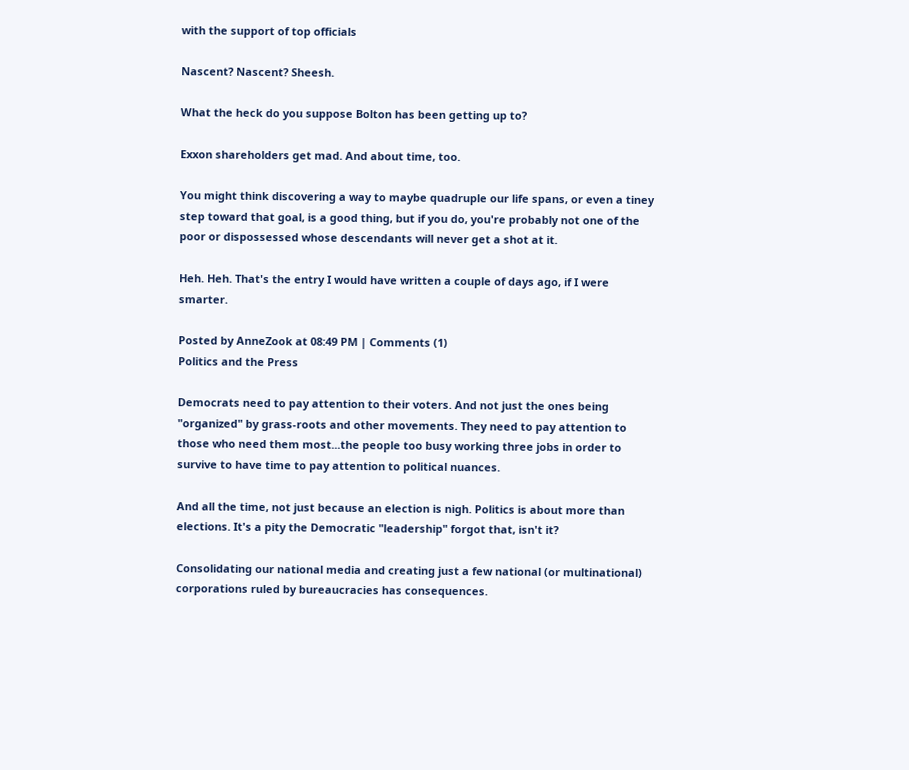with the support of top officials

Nascent? Nascent? Sheesh.

What the heck do you suppose Bolton has been getting up to?

Exxon shareholders get mad. And about time, too.

You might think discovering a way to maybe quadruple our life spans, or even a tiney step toward that goal, is a good thing, but if you do, you're probably not one of the poor or dispossessed whose descendants will never get a shot at it.

Heh. Heh. That's the entry I would have written a couple of days ago, if I were smarter.

Posted by AnneZook at 08:49 PM | Comments (1)
Politics and the Press

Democrats need to pay attention to their voters. And not just the ones being "organized" by grass-roots and other movements. They need to pay attention to those who need them most...the people too busy working three jobs in order to survive to have time to pay attention to political nuances.

And all the time, not just because an election is nigh. Politics is about more than elections. It's a pity the Democratic "leadership" forgot that, isn't it?

Consolidating our national media and creating just a few national (or multinational) corporations ruled by bureaucracies has consequences.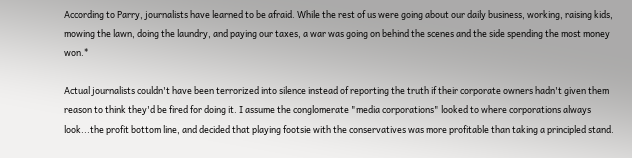According to Parry, journalists have learned to be afraid. While the rest of us were going about our daily business, working, raising kids, mowing the lawn, doing the laundry, and paying our taxes, a war was going on behind the scenes and the side spending the most money won.*

Actual journalists couldn't have been terrorized into silence instead of reporting the truth if their corporate owners hadn't given them reason to think they'd be fired for doing it. I assume the conglomerate "media corporations" looked to where corporations always look...the profit bottom line, and decided that playing footsie with the conservatives was more profitable than taking a principled stand.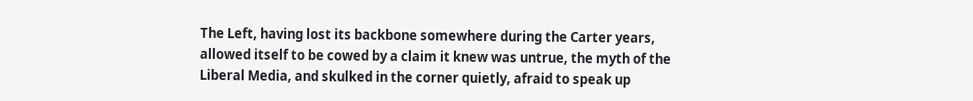The Left, having lost its backbone somewhere during the Carter years, allowed itself to be cowed by a claim it knew was untrue, the myth of the Liberal Media, and skulked in the corner quietly, afraid to speak up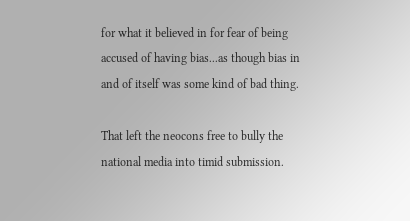for what it believed in for fear of being accused of having bias...as though bias in and of itself was some kind of bad thing.

That left the neocons free to bully the national media into timid submission.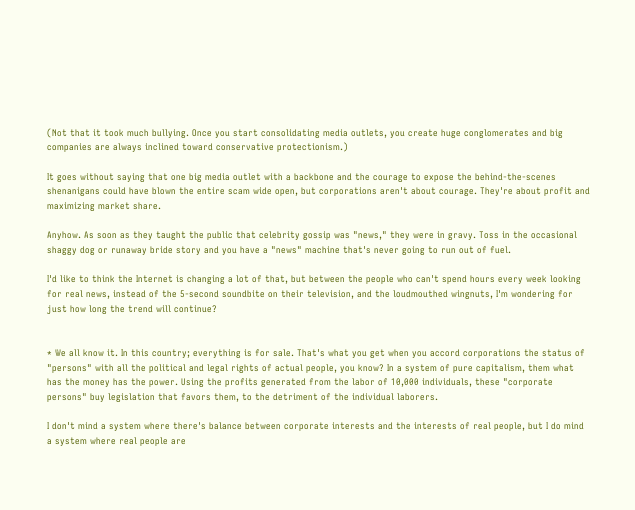(Not that it took much bullying. Once you start consolidating media outlets, you create huge conglomerates and big companies are always inclined toward conservative protectionism.)

It goes without saying that one big media outlet with a backbone and the courage to expose the behind-the-scenes shenanigans could have blown the entire scam wide open, but corporations aren't about courage. They're about profit and maximizing market share.

Anyhow. As soon as they taught the public that celebrity gossip was "news," they were in gravy. Toss in the occasional shaggy dog or runaway bride story and you have a "news" machine that's never going to run out of fuel.

I'd like to think the Internet is changing a lot of that, but between the people who can't spend hours every week looking for real news, instead of the 5-second soundbite on their television, and the loudmouthed wingnuts, I'm wondering for just how long the trend will continue?


* We all know it. In this country; everything is for sale. That's what you get when you accord corporations the status of "persons" with all the political and legal rights of actual people, you know? In a system of pure capitalism, them what has the money has the power. Using the profits generated from the labor of 10,000 individuals, these "corporate persons" buy legislation that favors them, to the detriment of the individual laborers.

I don't mind a system where there's balance between corporate interests and the interests of real people, but I do mind a system where real people are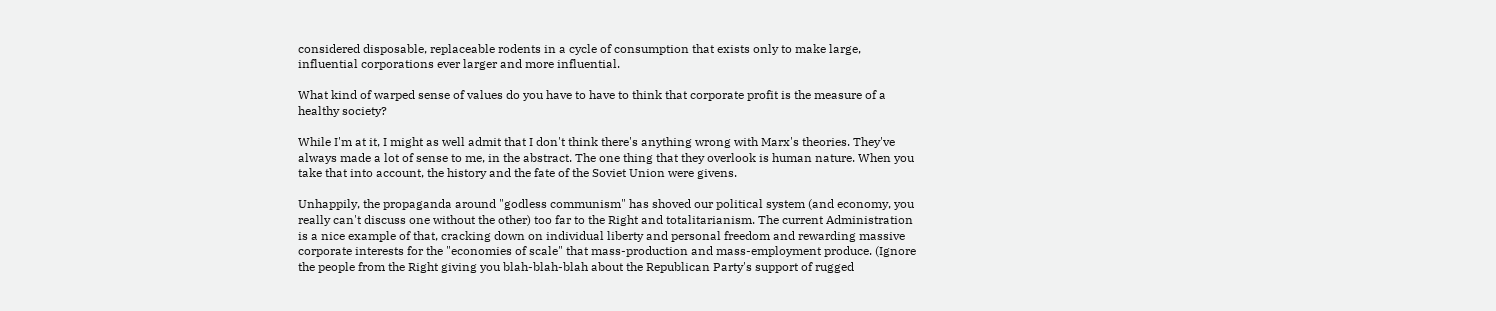considered disposable, replaceable rodents in a cycle of consumption that exists only to make large, influential corporations ever larger and more influential.

What kind of warped sense of values do you have to have to think that corporate profit is the measure of a healthy society?

While I'm at it, I might as well admit that I don't think there's anything wrong with Marx's theories. They've always made a lot of sense to me, in the abstract. The one thing that they overlook is human nature. When you take that into account, the history and the fate of the Soviet Union were givens.

Unhappily, the propaganda around "godless communism" has shoved our political system (and economy, you really can't discuss one without the other) too far to the Right and totalitarianism. The current Administration is a nice example of that, cracking down on individual liberty and personal freedom and rewarding massive corporate interests for the "economies of scale" that mass-production and mass-employment produce. (Ignore the people from the Right giving you blah-blah-blah about the Republican Party's support of rugged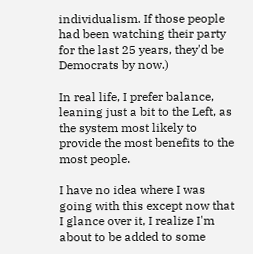individualism. If those people had been watching their party for the last 25 years, they'd be Democrats by now.)

In real life, I prefer balance, leaning just a bit to the Left, as the system most likely to provide the most benefits to the most people.

I have no idea where I was going with this except now that I glance over it, I realize I'm about to be added to some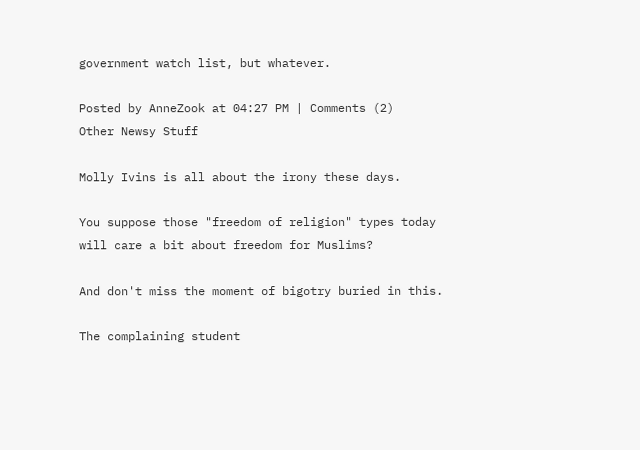government watch list, but whatever.

Posted by AnneZook at 04:27 PM | Comments (2)
Other Newsy Stuff

Molly Ivins is all about the irony these days.

You suppose those "freedom of religion" types today will care a bit about freedom for Muslims?

And don't miss the moment of bigotry buried in this.

The complaining student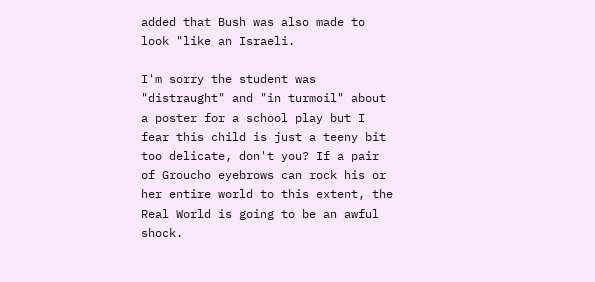added that Bush was also made to look "like an Israeli.

I'm sorry the student was "distraught" and "in turmoil" about a poster for a school play but I fear this child is just a teeny bit too delicate, don't you? If a pair of Groucho eyebrows can rock his or her entire world to this extent, the Real World is going to be an awful shock.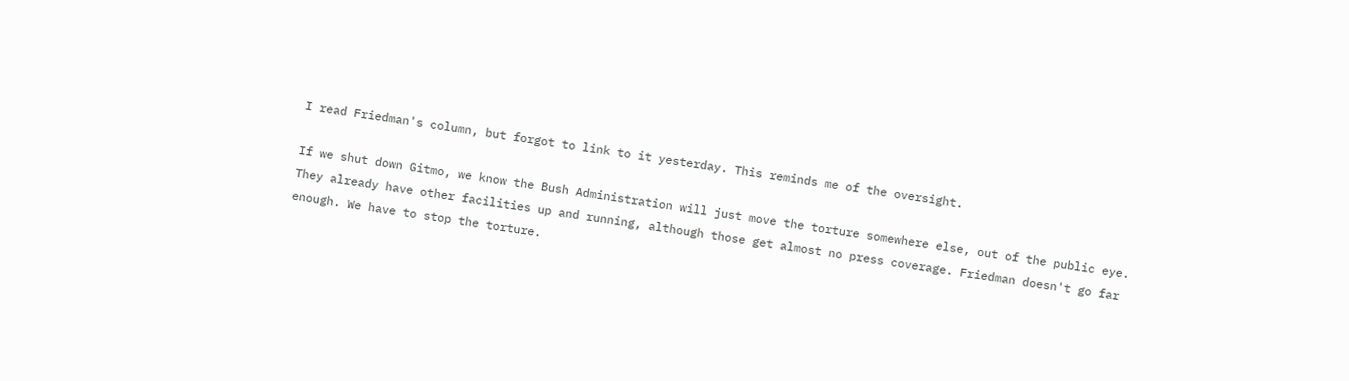I read Friedman's column, but forgot to link to it yesterday. This reminds me of the oversight.

If we shut down Gitmo, we know the Bush Administration will just move the torture somewhere else, out of the public eye. They already have other facilities up and running, although those get almost no press coverage. Friedman doesn't go far enough. We have to stop the torture.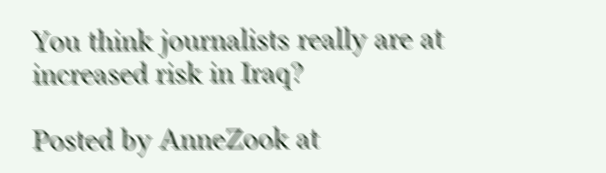You think journalists really are at increased risk in Iraq?

Posted by AnneZook at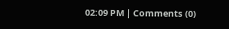02:09 PM | Comments (0)